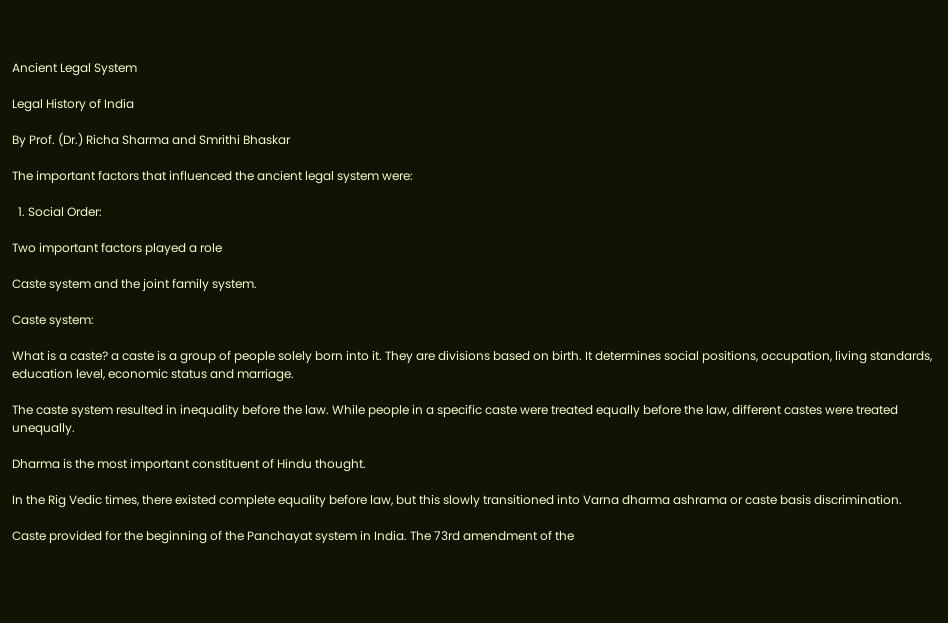Ancient Legal System

Legal History of India

By Prof. (Dr.) Richa Sharma and Smrithi Bhaskar

The important factors that influenced the ancient legal system were:

  1. Social Order:

Two important factors played a role

Caste system and the joint family system.

Caste system:

What is a caste? a caste is a group of people solely born into it. They are divisions based on birth. It determines social positions, occupation, living standards, education level, economic status and marriage.

The caste system resulted in inequality before the law. While people in a specific caste were treated equally before the law, different castes were treated unequally.

Dharma is the most important constituent of Hindu thought.

In the Rig Vedic times, there existed complete equality before law, but this slowly transitioned into Varna dharma ashrama or caste basis discrimination.

Caste provided for the beginning of the Panchayat system in India. The 73rd amendment of the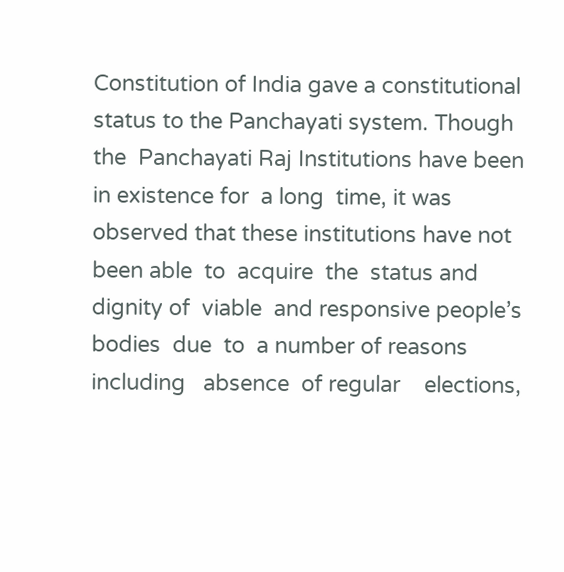Constitution of India gave a constitutional status to the Panchayati system. Though  the  Panchayati Raj Institutions have been in existence for  a long  time, it was observed that these institutions have not been able  to  acquire  the  status and dignity of  viable  and responsive people’s  bodies  due  to  a number of reasons  including   absence  of regular    elections,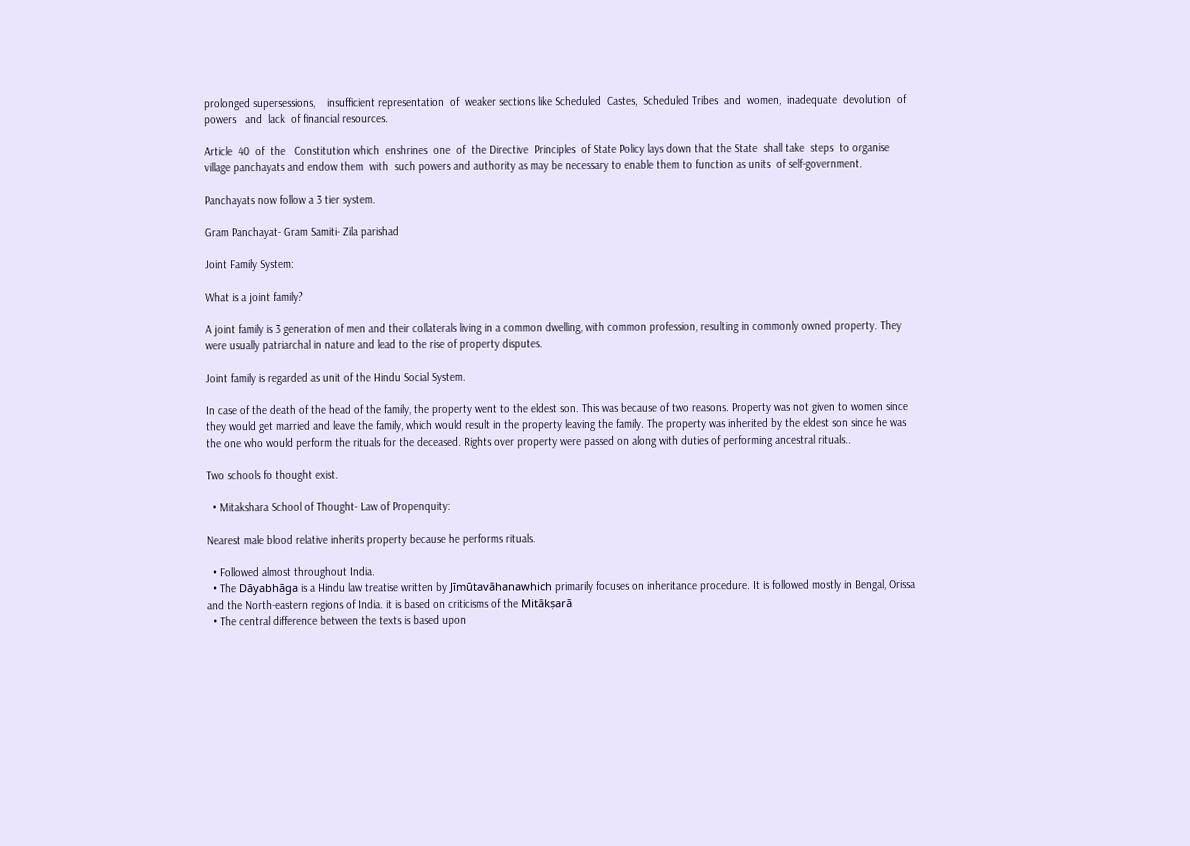prolonged supersessions,    insufficient representation  of  weaker sections like Scheduled  Castes,  Scheduled Tribes  and  women,  inadequate  devolution  of  powers   and  lack  of financial resources.

Article  40  of  the   Constitution which  enshrines  one  of  the Directive  Principles  of State Policy lays down that the State  shall take  steps  to organise village panchayats and endow them  with  such powers and authority as may be necessary to enable them to function as units  of self-government.

Panchayats now follow a 3 tier system.

Gram Panchayat- Gram Samiti- Zila parishad

Joint Family System:

What is a joint family?

A joint family is 3 generation of men and their collaterals living in a common dwelling, with common profession, resulting in commonly owned property. They were usually patriarchal in nature and lead to the rise of property disputes.

Joint family is regarded as unit of the Hindu Social System.

In case of the death of the head of the family, the property went to the eldest son. This was because of two reasons. Property was not given to women since they would get married and leave the family, which would result in the property leaving the family. The property was inherited by the eldest son since he was the one who would perform the rituals for the deceased. Rights over property were passed on along with duties of performing ancestral rituals..

Two schools fo thought exist.

  • Mitakshara School of Thought- Law of Propenquity:

Nearest male blood relative inherits property because he performs rituals.

  • Followed almost throughout India.
  • The Dāyabhāga is a Hindu law treatise written by Jīmūtavāhanawhich primarily focuses on inheritance procedure. It is followed mostly in Bengal, Orissa and the North-eastern regions of India. it is based on criticisms of the Mitākṣarā
  • The central difference between the texts is based upon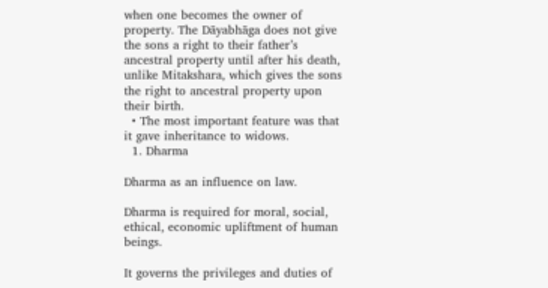when one becomes the owner of property. The Dāyabhāga does not give the sons a right to their father’s ancestral property until after his death, unlike Mitakshara, which gives the sons the right to ancestral property upon their birth.
  • The most important feature was that it gave inheritance to widows.
  1. Dharma

Dharma as an influence on law.

Dharma is required for moral, social, ethical, economic upliftment of human beings.

It governs the privileges and duties of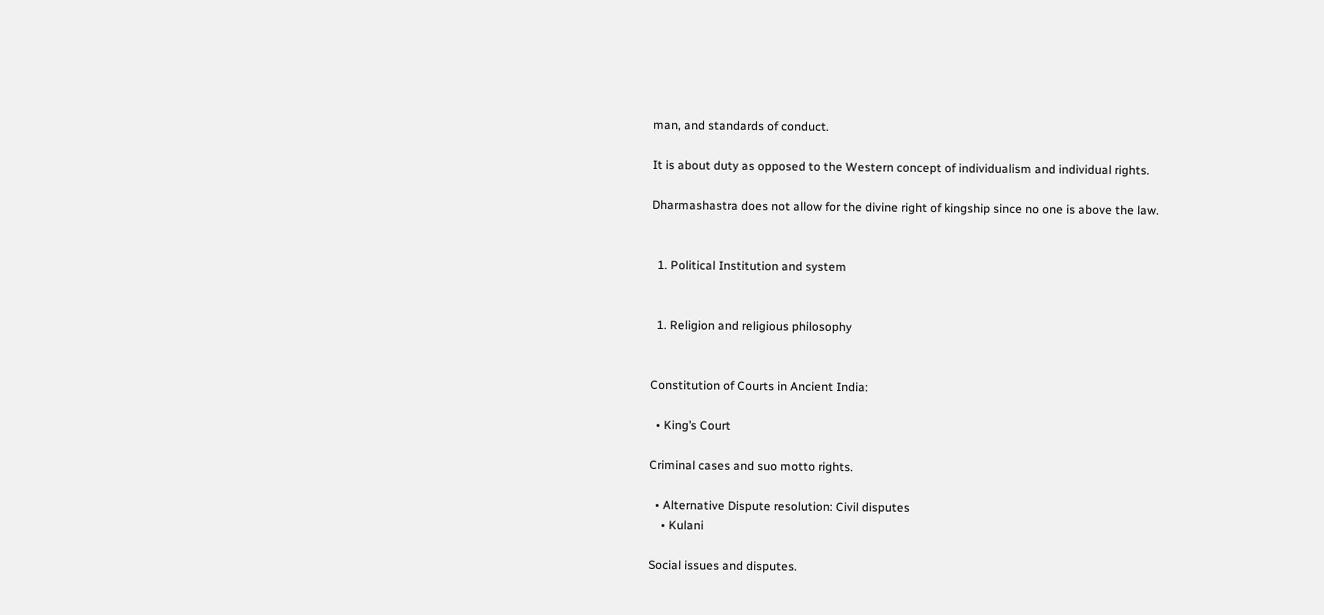man, and standards of conduct.

It is about duty as opposed to the Western concept of individualism and individual rights.

Dharmashastra does not allow for the divine right of kingship since no one is above the law.


  1. Political Institution and system


  1. Religion and religious philosophy


Constitution of Courts in Ancient India:

  • King’s Court

Criminal cases and suo motto rights.

  • Alternative Dispute resolution: Civil disputes
    • Kulani

Social issues and disputes.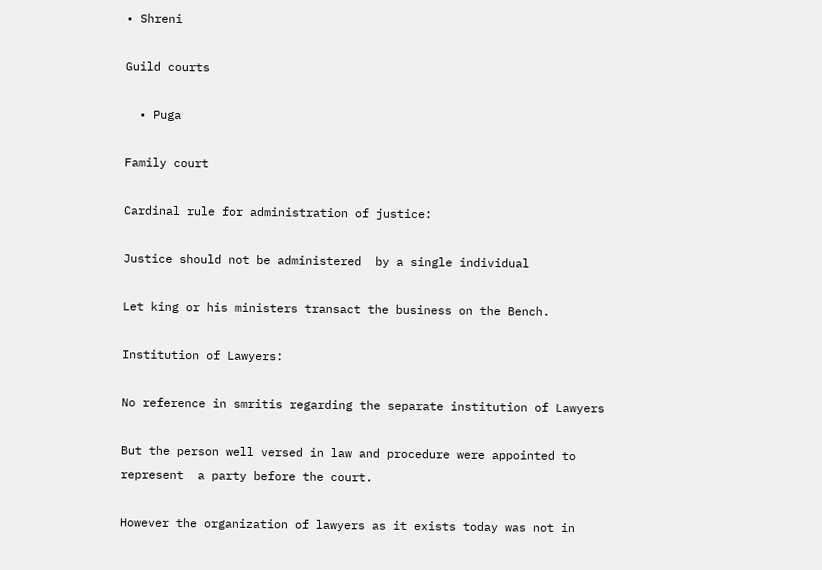• Shreni

Guild courts

  • Puga

Family court

Cardinal rule for administration of justice:

Justice should not be administered  by a single individual

Let king or his ministers transact the business on the Bench.

Institution of Lawyers:

No reference in smritis regarding the separate institution of Lawyers

But the person well versed in law and procedure were appointed to represent  a party before the court.

However the organization of lawyers as it exists today was not in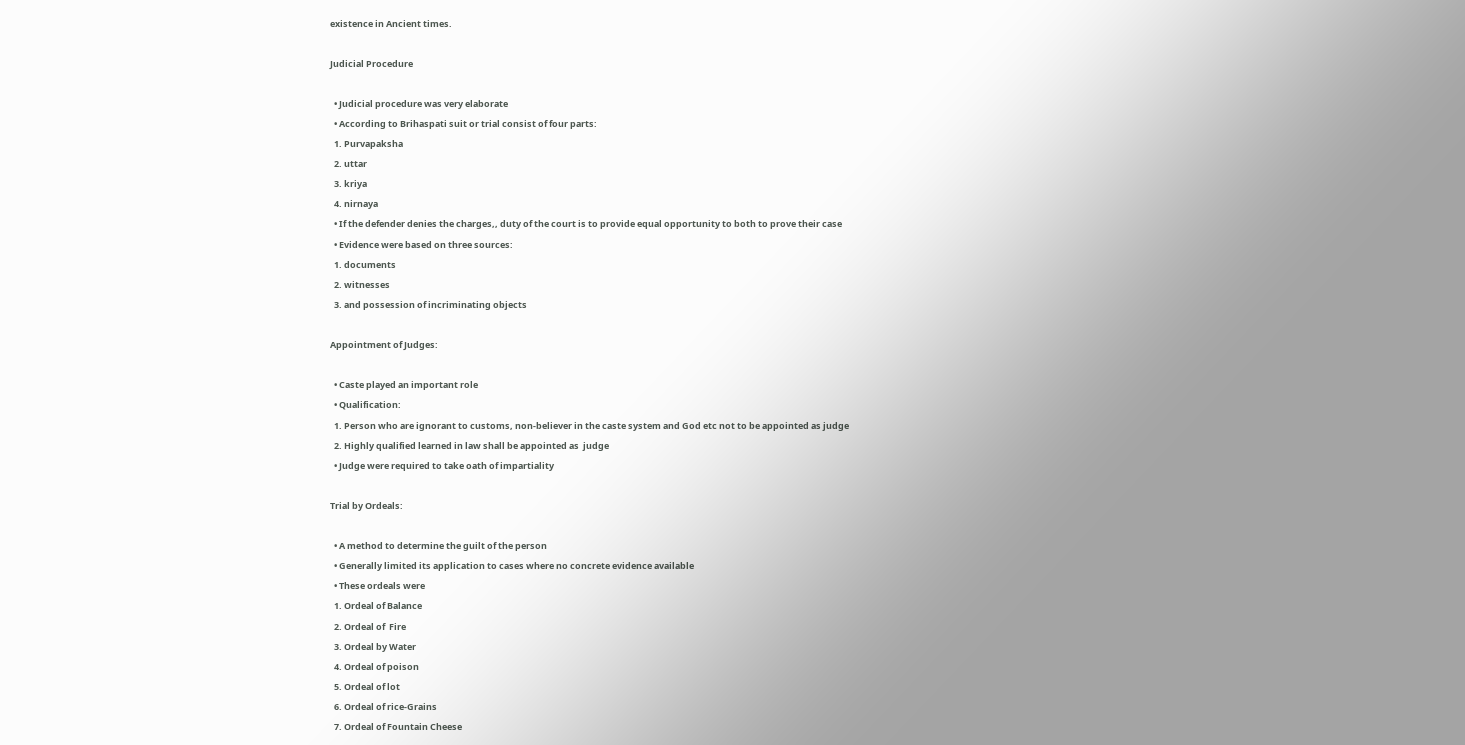existence in Ancient times.

Judicial Procedure

  • Judicial procedure was very elaborate
  • According to Brihaspati suit or trial consist of four parts:
  1. Purvapaksha
  2. uttar
  3. kriya
  4. nirnaya
  • If the defender denies the charges,, duty of the court is to provide equal opportunity to both to prove their case
  • Evidence were based on three sources:
  1. documents
  2. witnesses
  3. and possession of incriminating objects

Appointment of Judges:

  • Caste played an important role
  • Qualification:
  1. Person who are ignorant to customs, non-believer in the caste system and God etc not to be appointed as judge
  2. Highly qualified learned in law shall be appointed as  judge
  • Judge were required to take oath of impartiality

Trial by Ordeals:

  • A method to determine the guilt of the person
  • Generally limited its application to cases where no concrete evidence available
  • These ordeals were
  1. Ordeal of Balance
  2. Ordeal of  Fire
  3. Ordeal by Water
  4. Ordeal of poison
  5. Ordeal of lot
  6. Ordeal of rice-Grains
  7. Ordeal of Fountain Cheese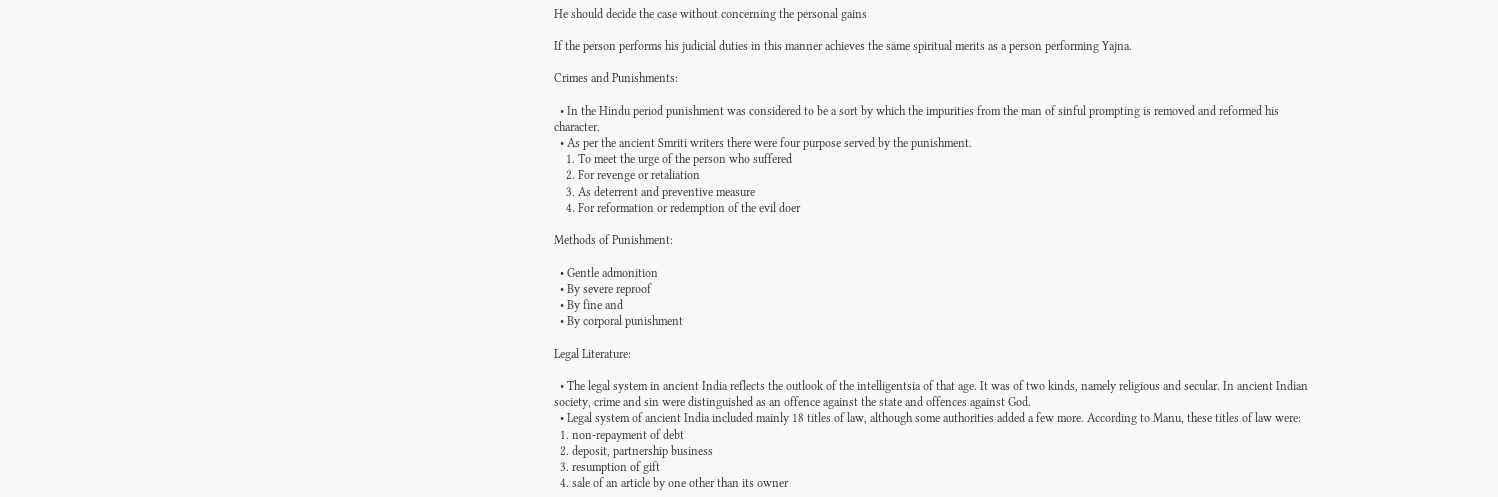He should decide the case without concerning the personal gains

If the person performs his judicial duties in this manner achieves the same spiritual merits as a person performing Yajna.

Crimes and Punishments:

  • In the Hindu period punishment was considered to be a sort by which the impurities from the man of sinful prompting is removed and reformed his character.
  • As per the ancient Smriti writers there were four purpose served by the punishment.
    1. To meet the urge of the person who suffered
    2. For revenge or retaliation
    3. As deterrent and preventive measure
    4. For reformation or redemption of the evil doer

Methods of Punishment:

  • Gentle admonition
  • By severe reproof
  • By fine and
  • By corporal punishment

Legal Literature:

  • The legal system in ancient India reflects the outlook of the intelligentsia of that age. It was of two kinds, namely religious and secular. In ancient Indian society, crime and sin were distinguished as an offence against the state and offences against God.
  • Legal system of ancient India included mainly 18 titles of law, although some authorities added a few more. According to Manu, these titles of law were:
  1. non-repayment of debt
  2. deposit, partnership business
  3. resumption of gift
  4. sale of an article by one other than its owner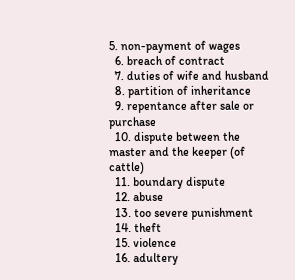5. non-payment of wages
  6. breach of contract
  7. duties of wife and husband
  8. partition of inheritance
  9. repentance after sale or purchase
  10. dispute between the master and the keeper (of cattle)
  11. boundary dispute
  12. abuse
  13. too severe punishment
  14. theft
  15. violence
  16. adultery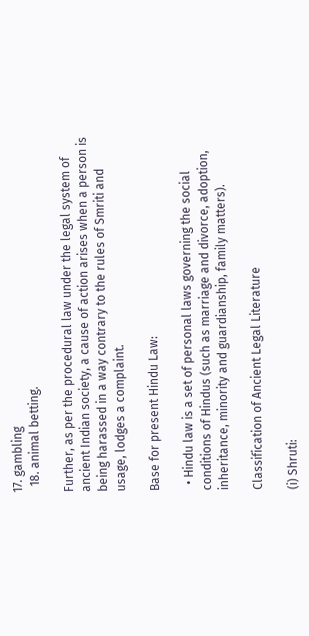17. gambling
  18. animal betting.

Further, as per the procedural law under the legal system of ancient Indian society, a cause of action arises when a person is being harassed in a way contrary to the rules of Smriti and usage, lodges a complaint.

Base for present Hindu Law:

  • Hindu law is a set of personal laws governing the social conditions of Hindus (such as marriage and divorce, adoption, inheritance, minority and guardianship, family matters).

Classification of Ancient Legal Literature

(i) Shruti: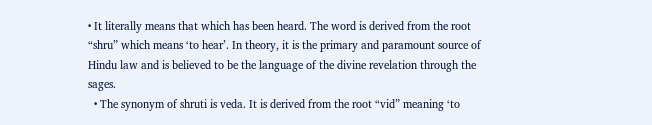• It literally means that which has been heard. The word is derived from the root “shru” which means ‘to hear’. In theory, it is the primary and paramount source of Hindu law and is believed to be the language of the divine revelation through the sages.
  • The synonym of shruti is veda. It is derived from the root “vid” meaning ‘to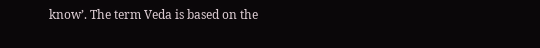know’. The term Veda is based on the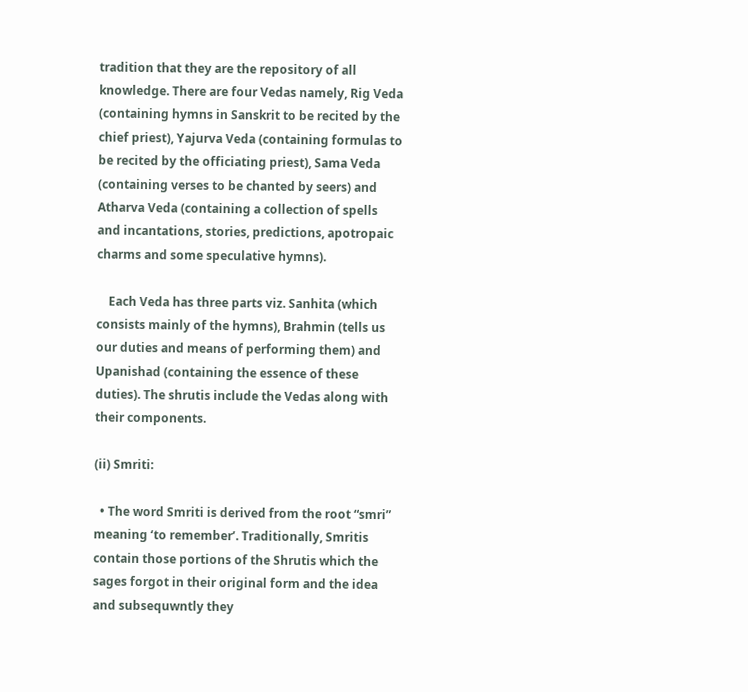tradition that they are the repository of all knowledge. There are four Vedas namely, Rig Veda (containing hymns in Sanskrit to be recited by the chief priest), Yajurva Veda (containing formulas to be recited by the officiating priest), Sama Veda (containing verses to be chanted by seers) and Atharva Veda (containing a collection of spells and incantations, stories, predictions, apotropaic charms and some speculative hymns).

    Each Veda has three parts viz. Sanhita (which consists mainly of the hymns), Brahmin (tells us our duties and means of performing them) and Upanishad (containing the essence of these duties). The shrutis include the Vedas along with their components.

(ii) Smriti:

  • The word Smriti is derived from the root “smri” meaning ‘to remember’. Traditionally, Smritis contain those portions of the Shrutis which the sages forgot in their original form and the idea and subsequwntly they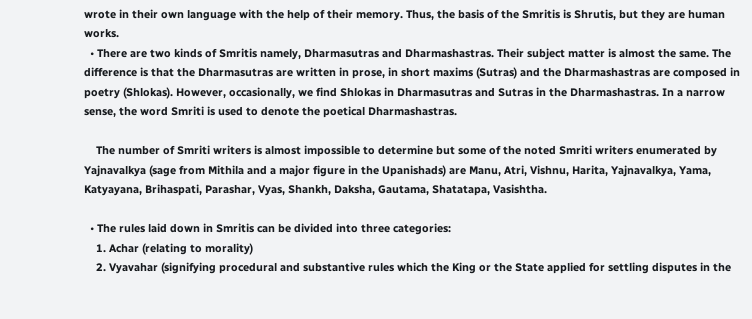wrote in their own language with the help of their memory. Thus, the basis of the Smritis is Shrutis, but they are human works.
  • There are two kinds of Smritis namely, Dharmasutras and Dharmashastras. Their subject matter is almost the same. The difference is that the Dharmasutras are written in prose, in short maxims (Sutras) and the Dharmashastras are composed in poetry (Shlokas). However, occasionally, we find Shlokas in Dharmasutras and Sutras in the Dharmashastras. In a narrow sense, the word Smriti is used to denote the poetical Dharmashastras.

    The number of Smriti writers is almost impossible to determine but some of the noted Smriti writers enumerated by Yajnavalkya (sage from Mithila and a major figure in the Upanishads) are Manu, Atri, Vishnu, Harita, Yajnavalkya, Yama, Katyayana, Brihaspati, Parashar, Vyas, Shankh, Daksha, Gautama, Shatatapa, Vasishtha.

  • The rules laid down in Smritis can be divided into three categories:
    1. Achar (relating to morality)
    2. Vyavahar (signifying procedural and substantive rules which the King or the State applied for settling disputes in the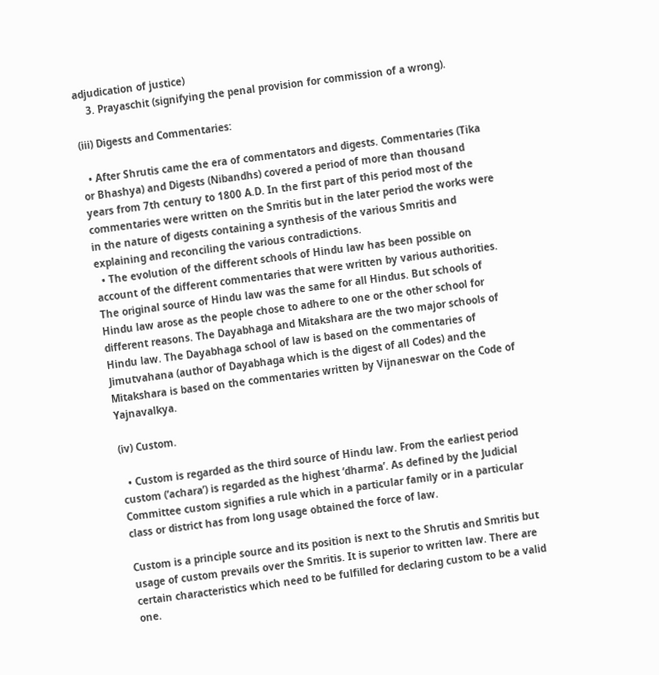adjudication of justice)
    3. Prayaschit (signifying the penal provision for commission of a wrong).

(iii) Digests and Commentaries:

  • After Shrutis came the era of commentators and digests. Commentaries (Tika or Bhashya) and Digests (Nibandhs) covered a period of more than thousand years from 7th century to 1800 A.D. In the first part of this period most of the commentaries were written on the Smritis but in the later period the works were in the nature of digests containing a synthesis of the various Smritis and explaining and reconciling the various contradictions.
  • The evolution of the different schools of Hindu law has been possible on account of the different commentaries that were written by various authorities. The original source of Hindu law was the same for all Hindus. But schools of Hindu law arose as the people chose to adhere to one or the other school for different reasons. The Dayabhaga and Mitakshara are the two major schools of Hindu law. The Dayabhaga school of law is based on the commentaries of Jimutvahana (author of Dayabhaga which is the digest of all Codes) and the Mitakshara is based on the commentaries written by Vijnaneswar on the Code of Yajnavalkya.

(iv) Custom.

  • Custom is regarded as the third source of Hindu law. From the earliest period custom (‘achara’) is regarded as the highest ‘dharma’. As defined by the Judicial Committee custom signifies a rule which in a particular family or in a particular class or district has from long usage obtained the force of law.

Custom is a principle source and its position is next to the Shrutis and Smritis but usage of custom prevails over the Smritis. It is superior to written law. There are certain characteristics which need to be fulfilled for declaring custom to be a valid one.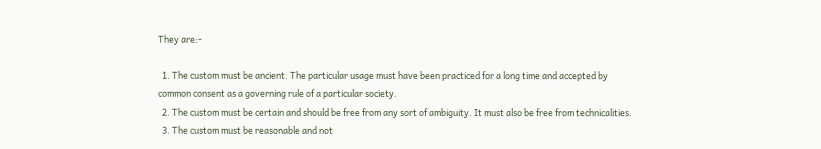They are:-

  1. The custom must be ancient. The particular usage must have been practiced for a long time and accepted by common consent as a governing rule of a particular society.
  2. The custom must be certain and should be free from any sort of ambiguity. It must also be free from technicalities.
  3. The custom must be reasonable and not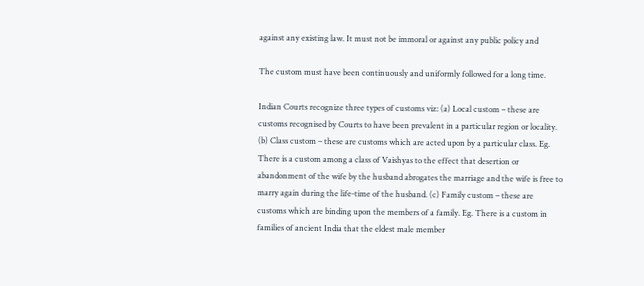against any existing law. It must not be immoral or against any public policy and

The custom must have been continuously and uniformly followed for a long time.

Indian Courts recognize three types of customs viz: (a) Local custom – these are customs recognised by Courts to have been prevalent in a particular region or locality. (b) Class custom – these are customs which are acted upon by a particular class. Eg. There is a custom among a class of Vaishyas to the effect that desertion or abandonment of the wife by the husband abrogates the marriage and the wife is free to marry again during the life-time of the husband. (c) Family custom – these are customs which are binding upon the members of a family. Eg. There is a custom in families of ancient India that the eldest male member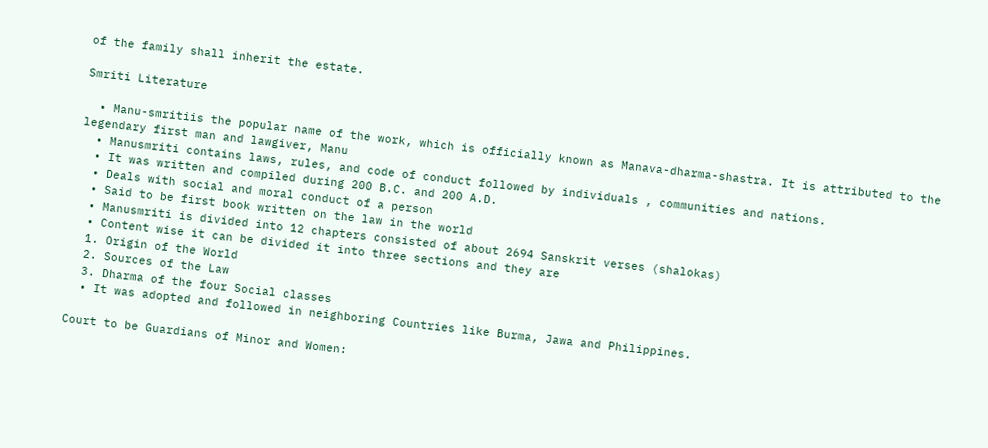of the family shall inherit the estate.

Smriti Literature

  • Manu-smritiis the popular name of the work, which is officially known as Manava-dharma-shastra. It is attributed to the legendary first man and lawgiver, Manu
  • Manusmriti contains laws, rules, and code of conduct followed by individuals , communities and nations.
  • It was written and compiled during 200 B.C. and 200 A.D.
  • Deals with social and moral conduct of a person
  • Said to be first book written on the law in the world
  • Manusmriti is divided into 12 chapters consisted of about 2694 Sanskrit verses (shalokas)
  • Content wise it can be divided it into three sections and they are
  1. Origin of the World
  2. Sources of the Law
  3. Dharma of the four Social classes
  • It was adopted and followed in neighboring Countries like Burma, Jawa and Philippines.

Court to be Guardians of Minor and Women: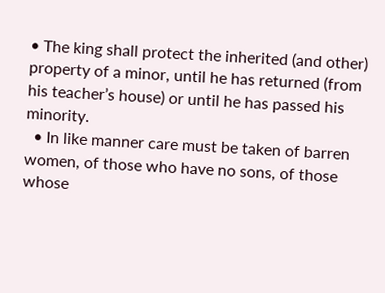• The king shall protect the inherited (and other) property of a minor, until he has returned (from his teacher’s house) or until he has passed his minority.
  • In like manner care must be taken of barren women, of those who have no sons, of those whose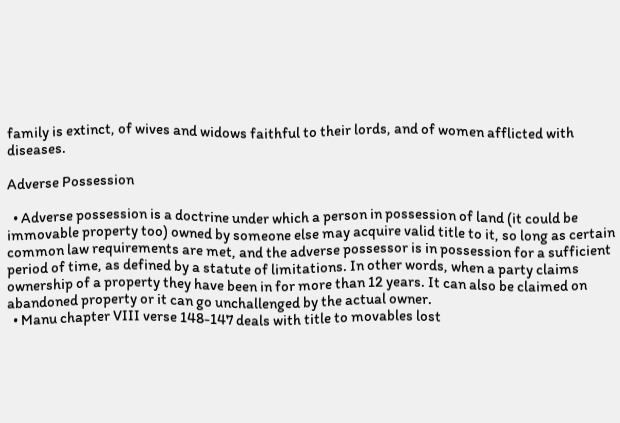family is extinct, of wives and widows faithful to their lords, and of women afflicted with diseases.

Adverse Possession

  • Adverse possession is a doctrine under which a person in possession of land (it could be immovable property too) owned by someone else may acquire valid title to it, so long as certain common law requirements are met, and the adverse possessor is in possession for a sufficient period of time, as defined by a statute of limitations. In other words, when a party claims ownership of a property they have been in for more than 12 years. It can also be claimed on abandoned property or it can go unchallenged by the actual owner.
  • Manu chapter VIII verse 148-147 deals with title to movables lost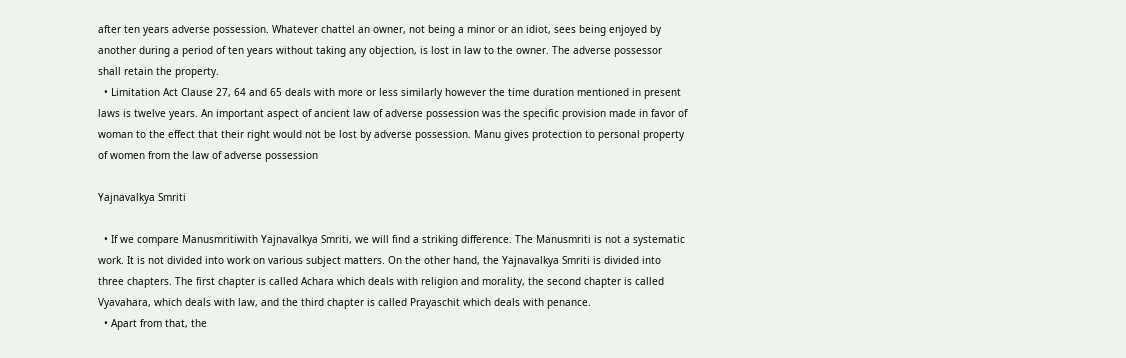after ten years adverse possession. Whatever chattel an owner, not being a minor or an idiot, sees being enjoyed by another during a period of ten years without taking any objection, is lost in law to the owner. The adverse possessor shall retain the property.
  • Limitation Act Clause 27, 64 and 65 deals with more or less similarly however the time duration mentioned in present laws is twelve years. An important aspect of ancient law of adverse possession was the specific provision made in favor of woman to the effect that their right would not be lost by adverse possession. Manu gives protection to personal property of women from the law of adverse possession

Yajnavalkya Smriti

  • If we compare Manusmritiwith Yajnavalkya Smriti, we will find a striking difference. The Manusmriti is not a systematic work. It is not divided into work on various subject matters. On the other hand, the Yajnavalkya Smriti is divided into three chapters. The first chapter is called Achara which deals with religion and morality, the second chapter is called Vyavahara, which deals with law, and the third chapter is called Prayaschit which deals with penance.
  • Apart from that, the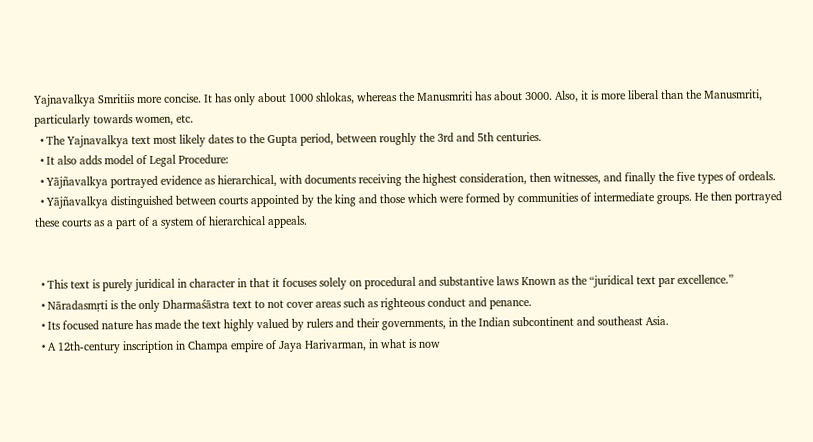Yajnavalkya Smritiis more concise. It has only about 1000 shlokas, whereas the Manusmriti has about 3000. Also, it is more liberal than the Manusmriti, particularly towards women, etc.
  • The Yajnavalkya text most likely dates to the Gupta period, between roughly the 3rd and 5th centuries.
  • It also adds model of Legal Procedure:
  • Yājñavalkya portrayed evidence as hierarchical, with documents receiving the highest consideration, then witnesses, and finally the five types of ordeals.
  • Yājñavalkya distinguished between courts appointed by the king and those which were formed by communities of intermediate groups. He then portrayed these courts as a part of a system of hierarchical appeals.


  • This text is purely juridical in character in that it focuses solely on procedural and substantive laws Known as the “juridical text par excellence.”
  • Nāradasmṛti is the only Dharmaśāstra text to not cover areas such as righteous conduct and penance.
  • Its focused nature has made the text highly valued by rulers and their governments, in the Indian subcontinent and southeast Asia.
  • A 12th-century inscription in Champa empire of Jaya Harivarman, in what is now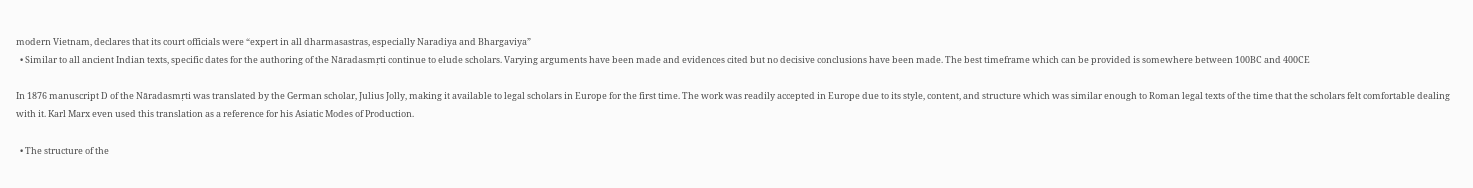modern Vietnam, declares that its court officials were “expert in all dharmasastras, especially Naradiya and Bhargaviya”
  • Similar to all ancient Indian texts, specific dates for the authoring of the Nāradasmṛti continue to elude scholars. Varying arguments have been made and evidences cited but no decisive conclusions have been made. The best timeframe which can be provided is somewhere between 100BC and 400CE

In 1876 manuscript D of the Nāradasmṛti was translated by the German scholar, Julius Jolly, making it available to legal scholars in Europe for the first time. The work was readily accepted in Europe due to its style, content, and structure which was similar enough to Roman legal texts of the time that the scholars felt comfortable dealing with it. Karl Marx even used this translation as a reference for his Asiatic Modes of Production.

  • The structure of the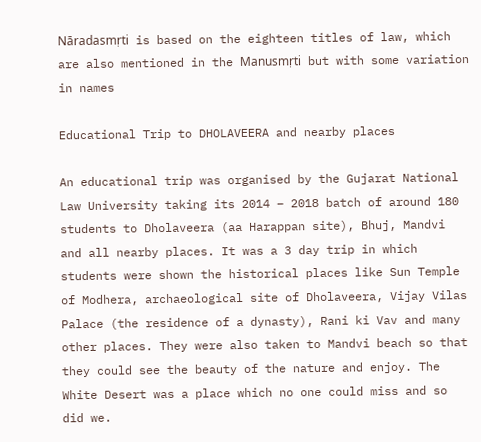Nāradasmṛti is based on the eighteen titles of law, which are also mentioned in the Manusmṛti but with some variation in names

Educational Trip to DHOLAVEERA and nearby places

An educational trip was organised by the Gujarat National Law University taking its 2014 – 2018 batch of around 180 students to Dholaveera (aa Harappan site), Bhuj, Mandvi and all nearby places. It was a 3 day trip in which students were shown the historical places like Sun Temple of Modhera, archaeological site of Dholaveera, Vijay Vilas Palace (the residence of a dynasty), Rani ki Vav and many other places. They were also taken to Mandvi beach so that they could see the beauty of the nature and enjoy. The White Desert was a place which no one could miss and so did we.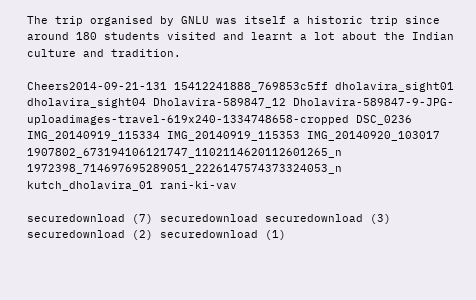The trip organised by GNLU was itself a historic trip since around 180 students visited and learnt a lot about the Indian culture and tradition.

Cheers2014-09-21-131 15412241888_769853c5ff dholavira_sight01 dholavira_sight04 Dholavira-589847_12 Dholavira-589847-9-JPG-uploadimages-travel-619x240-1334748658-cropped DSC_0236 IMG_20140919_115334 IMG_20140919_115353 IMG_20140920_103017 1907802_673194106121747_1102114620112601265_n 1972398_714697695289051_2226147574373324053_n kutch_dholavira_01 rani-ki-vav

securedownload (7) securedownload securedownload (3) securedownload (2) securedownload (1)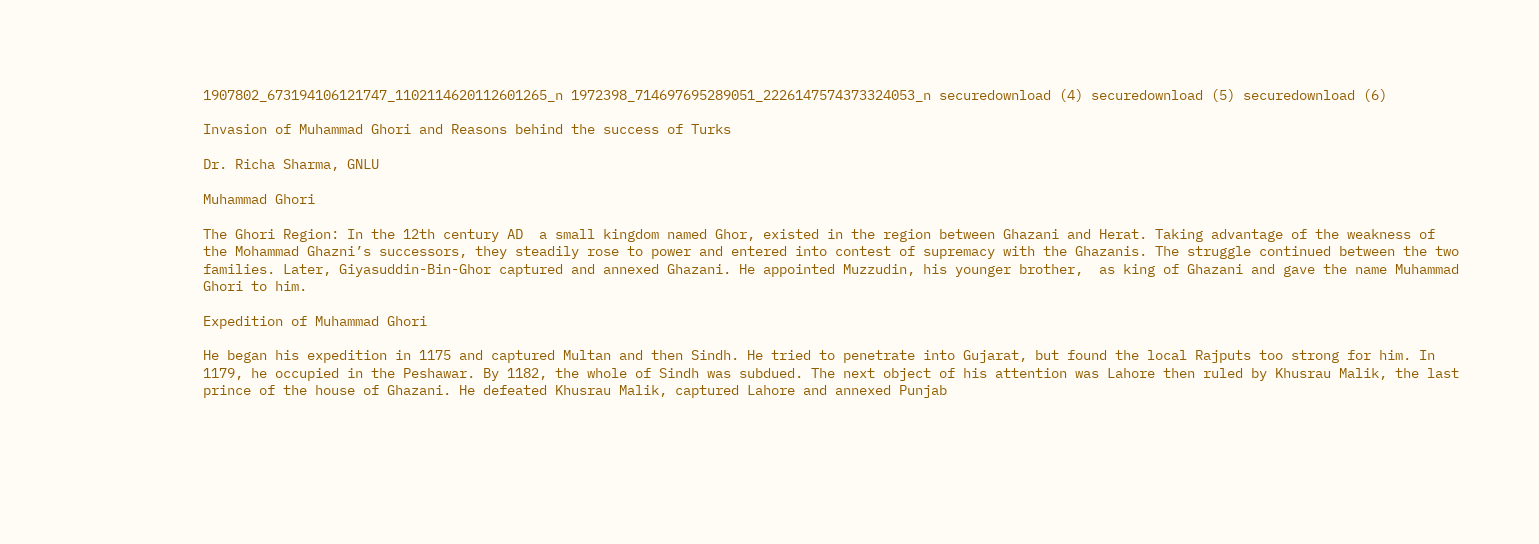1907802_673194106121747_1102114620112601265_n 1972398_714697695289051_2226147574373324053_n securedownload (4) securedownload (5) securedownload (6)

Invasion of Muhammad Ghori and Reasons behind the success of Turks

Dr. Richa Sharma, GNLU

Muhammad Ghori

The Ghori Region: In the 12th century AD  a small kingdom named Ghor, existed in the region between Ghazani and Herat. Taking advantage of the weakness of the Mohammad Ghazni’s successors, they steadily rose to power and entered into contest of supremacy with the Ghazanis. The struggle continued between the two families. Later, Giyasuddin-Bin-Ghor captured and annexed Ghazani. He appointed Muzzudin, his younger brother,  as king of Ghazani and gave the name Muhammad Ghori to him.

Expedition of Muhammad Ghori

He began his expedition in 1175 and captured Multan and then Sindh. He tried to penetrate into Gujarat, but found the local Rajputs too strong for him. In 1179, he occupied in the Peshawar. By 1182, the whole of Sindh was subdued. The next object of his attention was Lahore then ruled by Khusrau Malik, the last prince of the house of Ghazani. He defeated Khusrau Malik, captured Lahore and annexed Punjab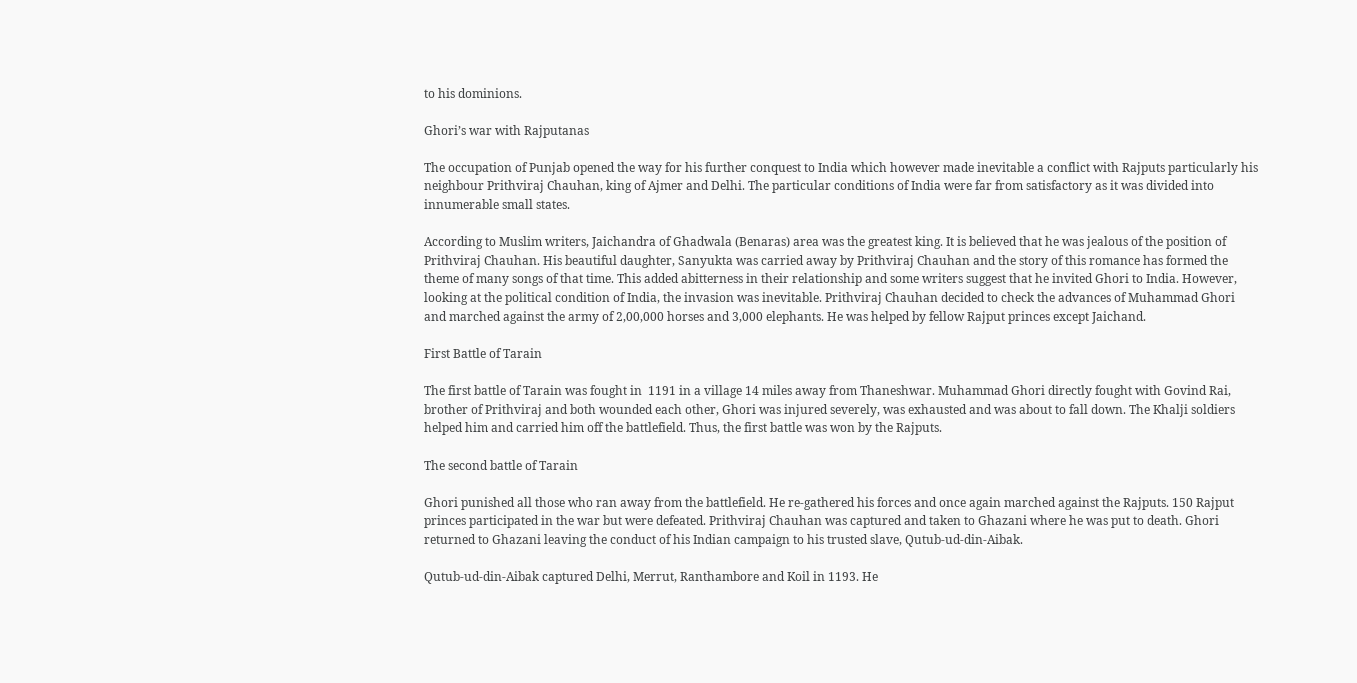to his dominions.

Ghori’s war with Rajputanas

The occupation of Punjab opened the way for his further conquest to India which however made inevitable a conflict with Rajputs particularly his neighbour Prithviraj Chauhan, king of Ajmer and Delhi. The particular conditions of India were far from satisfactory as it was divided into innumerable small states.

According to Muslim writers, Jaichandra of Ghadwala (Benaras) area was the greatest king. It is believed that he was jealous of the position of Prithviraj Chauhan. His beautiful daughter, Sanyukta was carried away by Prithviraj Chauhan and the story of this romance has formed the theme of many songs of that time. This added abitterness in their relationship and some writers suggest that he invited Ghori to India. However, looking at the political condition of India, the invasion was inevitable. Prithviraj Chauhan decided to check the advances of Muhammad Ghori and marched against the army of 2,00,000 horses and 3,000 elephants. He was helped by fellow Rajput princes except Jaichand.

First Battle of Tarain

The first battle of Tarain was fought in  1191 in a village 14 miles away from Thaneshwar. Muhammad Ghori directly fought with Govind Rai, brother of Prithviraj and both wounded each other, Ghori was injured severely, was exhausted and was about to fall down. The Khalji soldiers helped him and carried him off the battlefield. Thus, the first battle was won by the Rajputs.

The second battle of Tarain

Ghori punished all those who ran away from the battlefield. He re-gathered his forces and once again marched against the Rajputs. 150 Rajput princes participated in the war but were defeated. Prithviraj Chauhan was captured and taken to Ghazani where he was put to death. Ghori returned to Ghazani leaving the conduct of his Indian campaign to his trusted slave, Qutub-ud-din-Aibak.

Qutub-ud-din-Aibak captured Delhi, Merrut, Ranthambore and Koil in 1193. He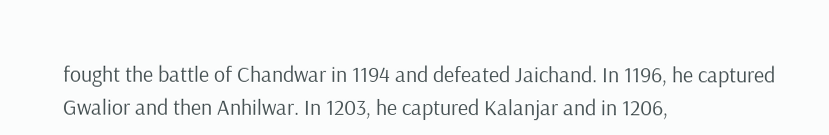fought the battle of Chandwar in 1194 and defeated Jaichand. In 1196, he captured Gwalior and then Anhilwar. In 1203, he captured Kalanjar and in 1206,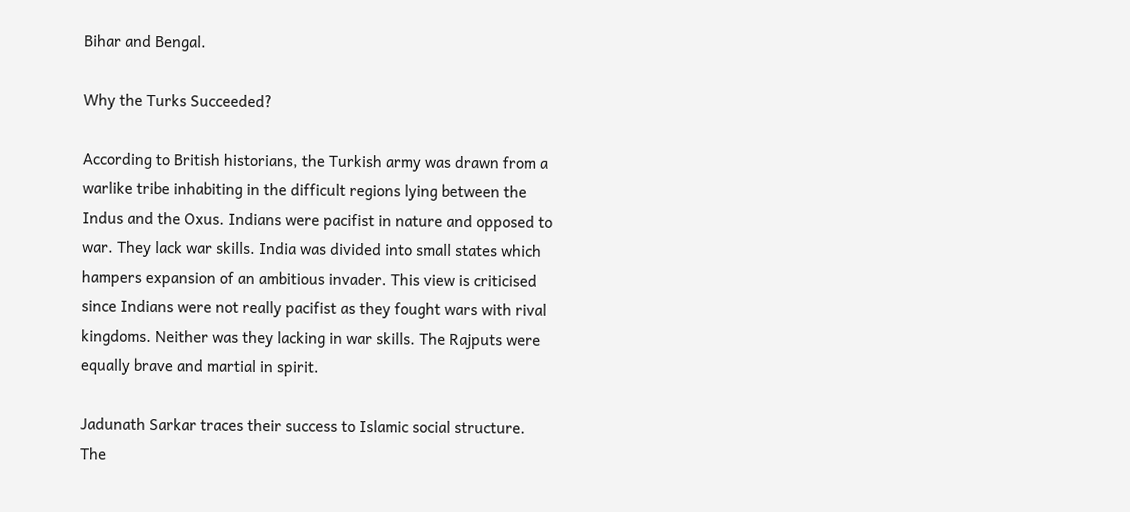Bihar and Bengal.

Why the Turks Succeeded?

According to British historians, the Turkish army was drawn from a warlike tribe inhabiting in the difficult regions lying between the Indus and the Oxus. Indians were pacifist in nature and opposed to war. They lack war skills. India was divided into small states which hampers expansion of an ambitious invader. This view is criticised since Indians were not really pacifist as they fought wars with rival kingdoms. Neither was they lacking in war skills. The Rajputs were equally brave and martial in spirit.

Jadunath Sarkar traces their success to Islamic social structure. The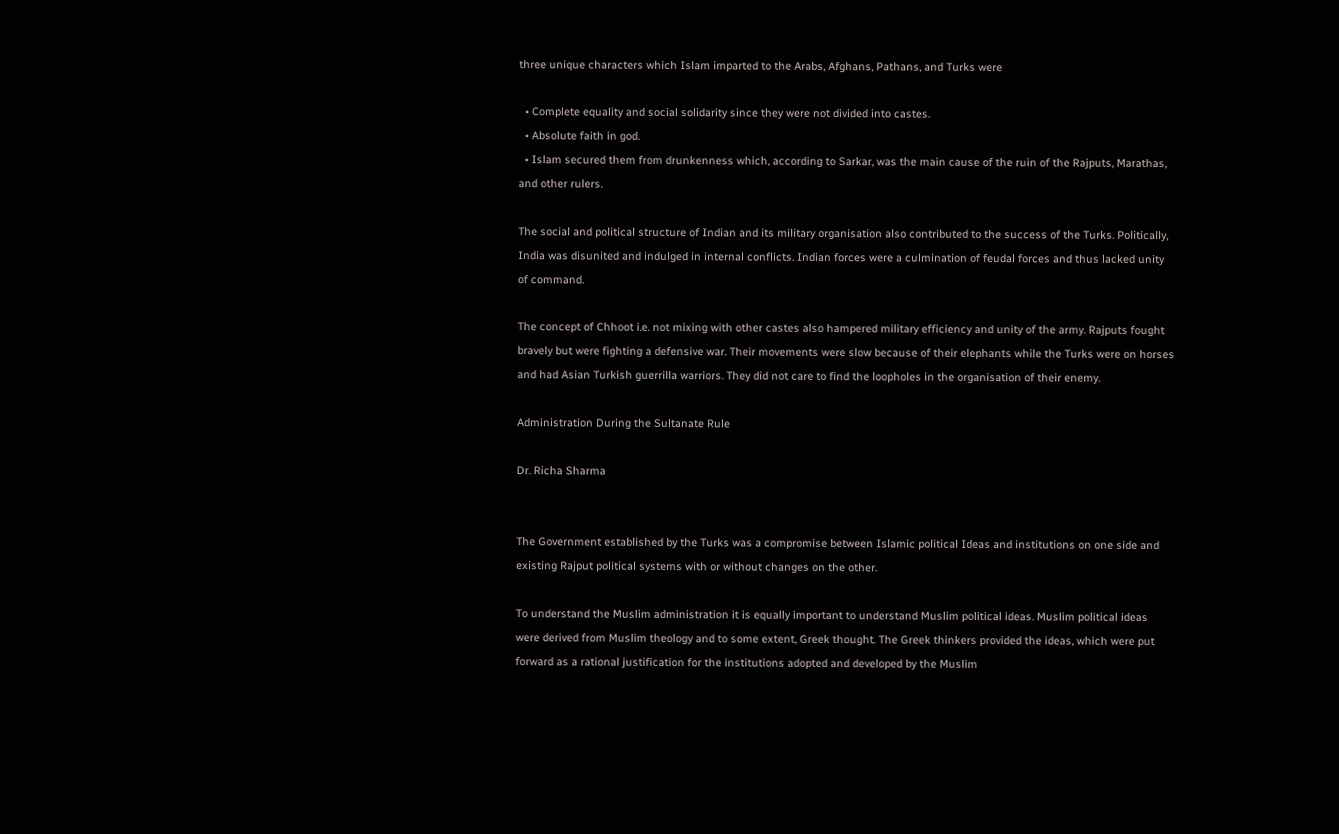three unique characters which Islam imparted to the Arabs, Afghans, Pathans, and Turks were

  • Complete equality and social solidarity since they were not divided into castes.
  • Absolute faith in god.
  • Islam secured them from drunkenness which, according to Sarkar, was the main cause of the ruin of the Rajputs, Marathas, and other rulers.

The social and political structure of Indian and its military organisation also contributed to the success of the Turks. Politically, India was disunited and indulged in internal conflicts. Indian forces were a culmination of feudal forces and thus lacked unity of command.

The concept of Chhoot i.e. not mixing with other castes also hampered military efficiency and unity of the army. Rajputs fought bravely but were fighting a defensive war. Their movements were slow because of their elephants while the Turks were on horses and had Asian Turkish guerrilla warriors. They did not care to find the loopholes in the organisation of their enemy.

Administration During the Sultanate Rule

Dr. Richa Sharma


The Government established by the Turks was a compromise between Islamic political Ideas and institutions on one side and existing Rajput political systems with or without changes on the other.

To understand the Muslim administration it is equally important to understand Muslim political ideas. Muslim political ideas were derived from Muslim theology and to some extent, Greek thought. The Greek thinkers provided the ideas, which were put forward as a rational justification for the institutions adopted and developed by the Muslim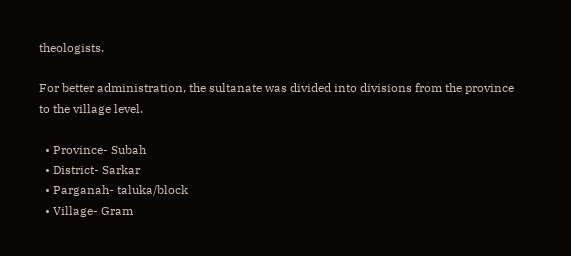theologists.

For better administration, the sultanate was divided into divisions from the province to the village level.

  • Province- Subah
  • District- Sarkar
  • Parganah- taluka/block
  • Village- Gram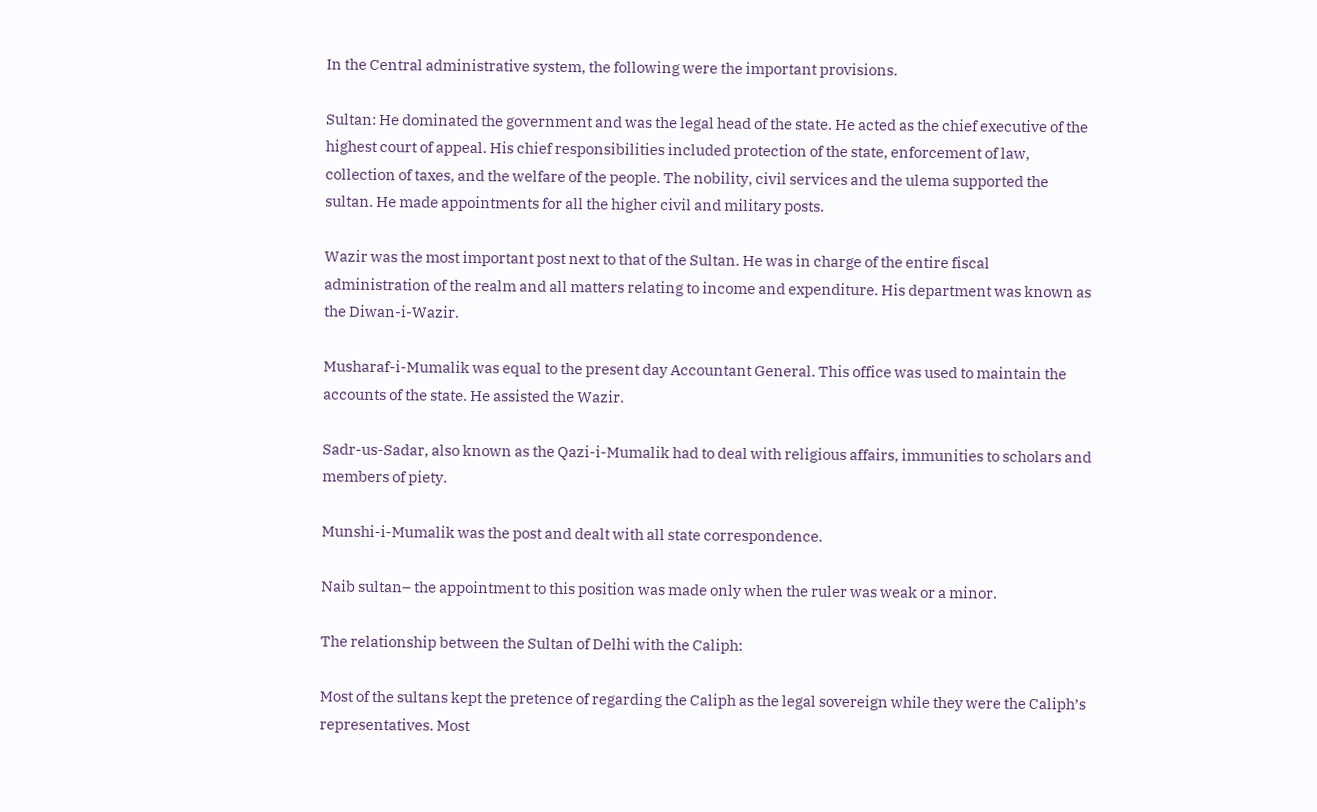In the Central administrative system, the following were the important provisions.

Sultan: He dominated the government and was the legal head of the state. He acted as the chief executive of the highest court of appeal. His chief responsibilities included protection of the state, enforcement of law, collection of taxes, and the welfare of the people. The nobility, civil services and the ulema supported the sultan. He made appointments for all the higher civil and military posts.

Wazir was the most important post next to that of the Sultan. He was in charge of the entire fiscal administration of the realm and all matters relating to income and expenditure. His department was known as the Diwan-i-Wazir.

Musharaf-i-Mumalik was equal to the present day Accountant General. This office was used to maintain the accounts of the state. He assisted the Wazir.

Sadr-us-Sadar, also known as the Qazi-i-Mumalik had to deal with religious affairs, immunities to scholars and members of piety.

Munshi-i-Mumalik was the post and dealt with all state correspondence.

Naib sultan– the appointment to this position was made only when the ruler was weak or a minor.

The relationship between the Sultan of Delhi with the Caliph:

Most of the sultans kept the pretence of regarding the Caliph as the legal sovereign while they were the Caliph’s representatives. Most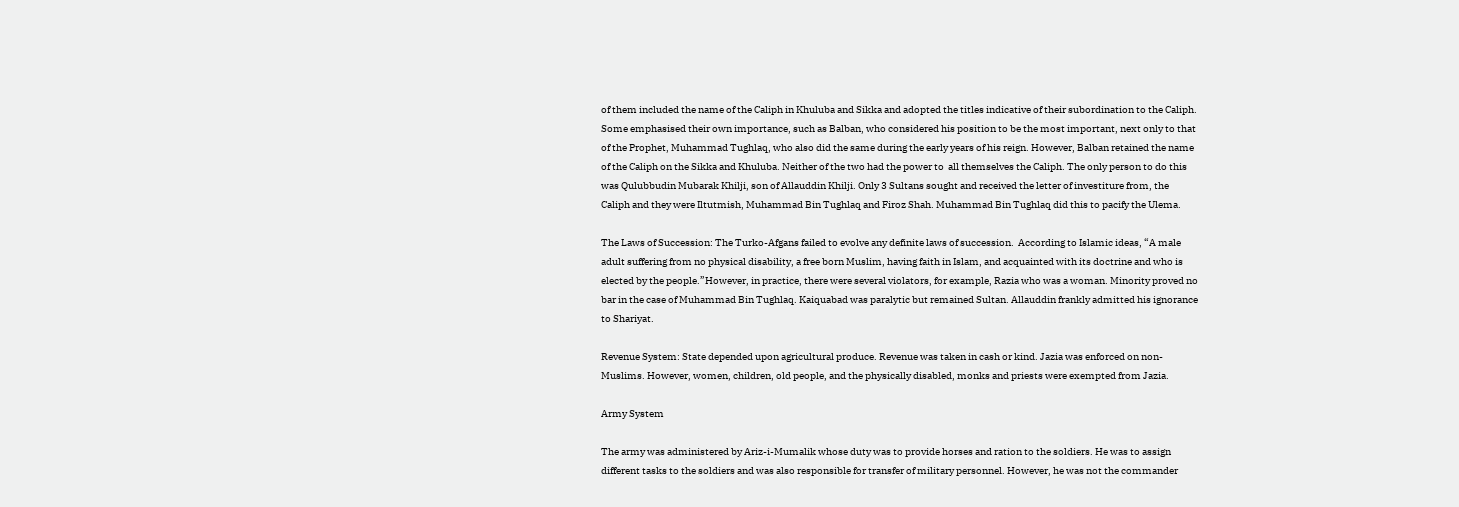of them included the name of the Caliph in Khuluba and Sikka and adopted the titles indicative of their subordination to the Caliph. Some emphasised their own importance, such as Balban, who considered his position to be the most important, next only to that of the Prophet, Muhammad Tughlaq, who also did the same during the early years of his reign. However, Balban retained the name of the Caliph on the Sikka and Khuluba. Neither of the two had the power to  all themselves the Caliph. The only person to do this was Qulubbudin Mubarak Khilji, son of Allauddin Khilji. Only 3 Sultans sought and received the letter of investiture from, the Caliph and they were Iltutmish, Muhammad Bin Tughlaq and Firoz Shah. Muhammad Bin Tughlaq did this to pacify the Ulema.

The Laws of Succession: The Turko-Afgans failed to evolve any definite laws of succession.  According to Islamic ideas, “A male adult suffering from no physical disability, a free born Muslim, having faith in Islam, and acquainted with its doctrine and who is elected by the people.”However, in practice, there were several violators, for example, Razia who was a woman. Minority proved no bar in the case of Muhammad Bin Tughlaq. Kaiquabad was paralytic but remained Sultan. Allauddin frankly admitted his ignorance to Shariyat.

Revenue System: State depended upon agricultural produce. Revenue was taken in cash or kind. Jazia was enforced on non-Muslims. However, women, children, old people, and the physically disabled, monks and priests were exempted from Jazia.

Army System

The army was administered by Ariz-i-Mumalik whose duty was to provide horses and ration to the soldiers. He was to assign different tasks to the soldiers and was also responsible for transfer of military personnel. However, he was not the commander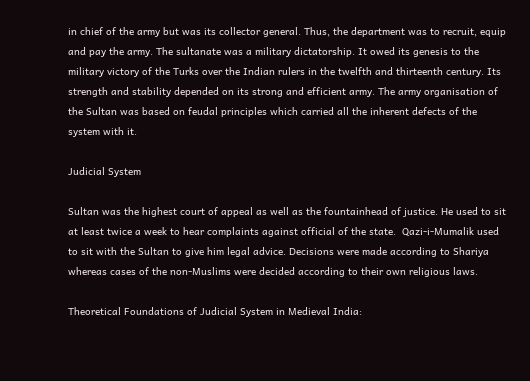in chief of the army but was its collector general. Thus, the department was to recruit, equip and pay the army. The sultanate was a military dictatorship. It owed its genesis to the military victory of the Turks over the Indian rulers in the twelfth and thirteenth century. Its strength and stability depended on its strong and efficient army. The army organisation of the Sultan was based on feudal principles which carried all the inherent defects of the system with it.

Judicial System

Sultan was the highest court of appeal as well as the fountainhead of justice. He used to sit at least twice a week to hear complaints against official of the state.  Qazi-i-Mumalik used to sit with the Sultan to give him legal advice. Decisions were made according to Shariya whereas cases of the non-Muslims were decided according to their own religious laws.

Theoretical Foundations of Judicial System in Medieval India: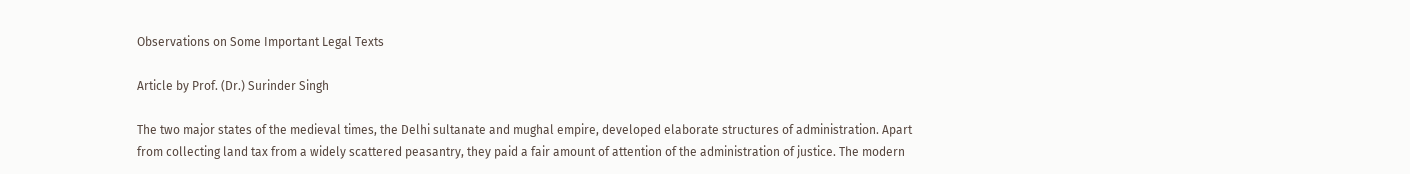Observations on Some Important Legal Texts

Article by Prof. (Dr.) Surinder Singh

The two major states of the medieval times, the Delhi sultanate and mughal empire, developed elaborate structures of administration. Apart from collecting land tax from a widely scattered peasantry, they paid a fair amount of attention of the administration of justice. The modern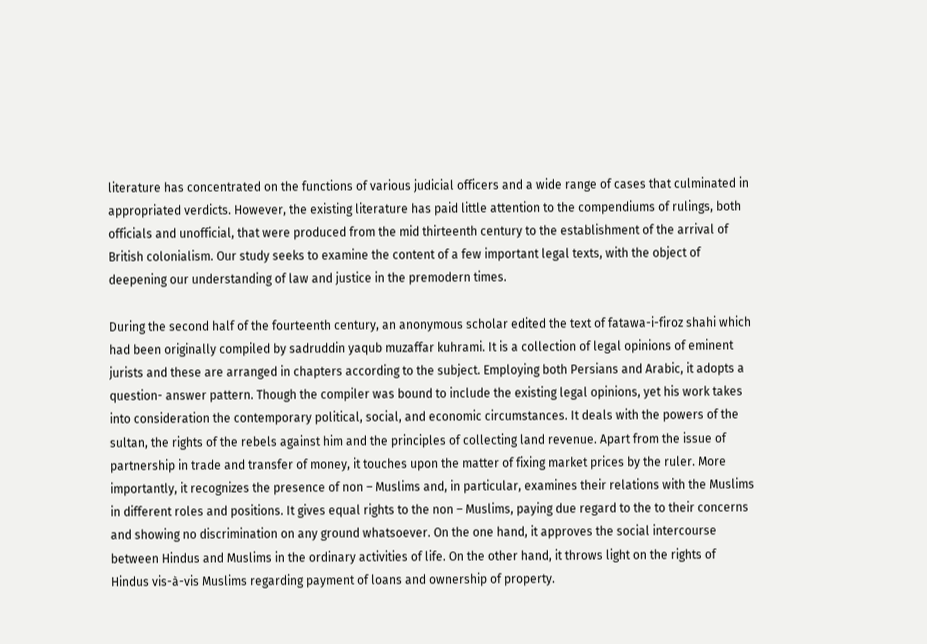literature has concentrated on the functions of various judicial officers and a wide range of cases that culminated in appropriated verdicts. However, the existing literature has paid little attention to the compendiums of rulings, both officials and unofficial, that were produced from the mid thirteenth century to the establishment of the arrival of British colonialism. Our study seeks to examine the content of a few important legal texts, with the object of deepening our understanding of law and justice in the premodern times.

During the second half of the fourteenth century, an anonymous scholar edited the text of fatawa-i-firoz shahi which had been originally compiled by sadruddin yaqub muzaffar kuhrami. It is a collection of legal opinions of eminent jurists and these are arranged in chapters according to the subject. Employing both Persians and Arabic, it adopts a question- answer pattern. Though the compiler was bound to include the existing legal opinions, yet his work takes into consideration the contemporary political, social, and economic circumstances. It deals with the powers of the sultan, the rights of the rebels against him and the principles of collecting land revenue. Apart from the issue of partnership in trade and transfer of money, it touches upon the matter of fixing market prices by the ruler. More importantly, it recognizes the presence of non – Muslims and, in particular, examines their relations with the Muslims in different roles and positions. It gives equal rights to the non – Muslims, paying due regard to the to their concerns and showing no discrimination on any ground whatsoever. On the one hand, it approves the social intercourse between Hindus and Muslims in the ordinary activities of life. On the other hand, it throws light on the rights of Hindus vis-à-vis Muslims regarding payment of loans and ownership of property.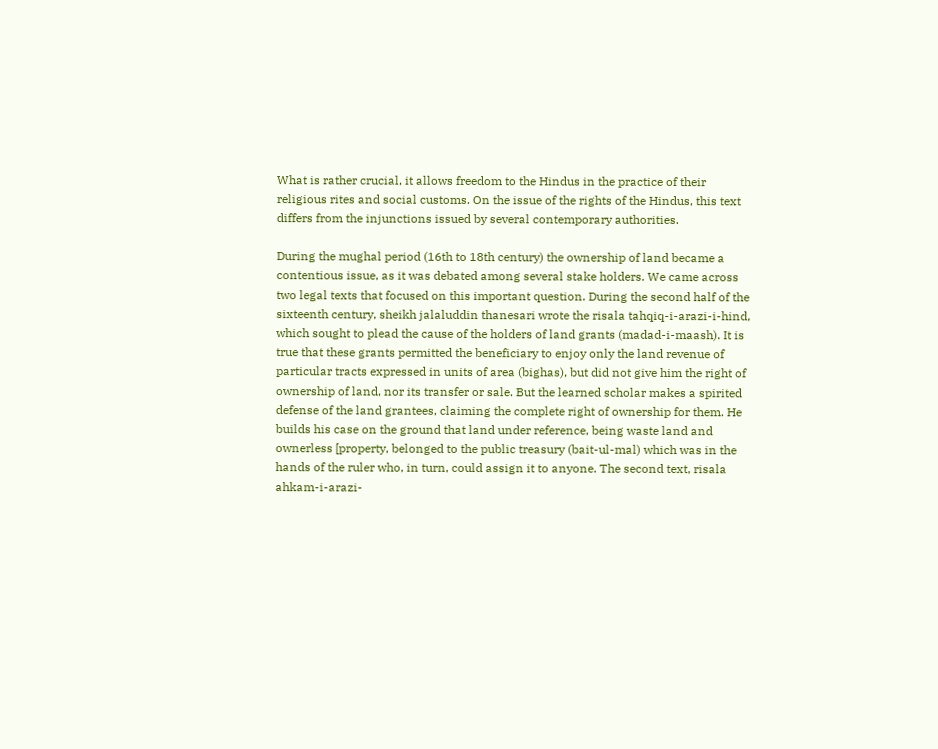What is rather crucial, it allows freedom to the Hindus in the practice of their religious rites and social customs. On the issue of the rights of the Hindus, this text differs from the injunctions issued by several contemporary authorities.

During the mughal period (16th to 18th century) the ownership of land became a contentious issue, as it was debated among several stake holders. We came across two legal texts that focused on this important question. During the second half of the sixteenth century, sheikh jalaluddin thanesari wrote the risala tahqiq-i-arazi-i-hind, which sought to plead the cause of the holders of land grants (madad-i-maash). It is true that these grants permitted the beneficiary to enjoy only the land revenue of particular tracts expressed in units of area (bighas), but did not give him the right of ownership of land, nor its transfer or sale. But the learned scholar makes a spirited defense of the land grantees, claiming the complete right of ownership for them. He builds his case on the ground that land under reference, being waste land and ownerless [property, belonged to the public treasury (bait-ul-mal) which was in the hands of the ruler who, in turn, could assign it to anyone. The second text, risala ahkam-i-arazi-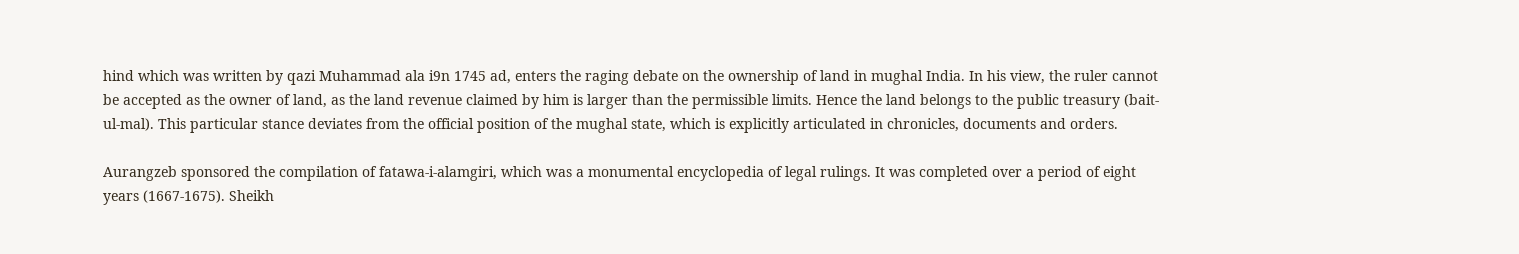hind which was written by qazi Muhammad ala i9n 1745 ad, enters the raging debate on the ownership of land in mughal India. In his view, the ruler cannot be accepted as the owner of land, as the land revenue claimed by him is larger than the permissible limits. Hence the land belongs to the public treasury (bait-ul-mal). This particular stance deviates from the official position of the mughal state, which is explicitly articulated in chronicles, documents and orders.

Aurangzeb sponsored the compilation of fatawa-i-alamgiri, which was a monumental encyclopedia of legal rulings. It was completed over a period of eight years (1667-1675). Sheikh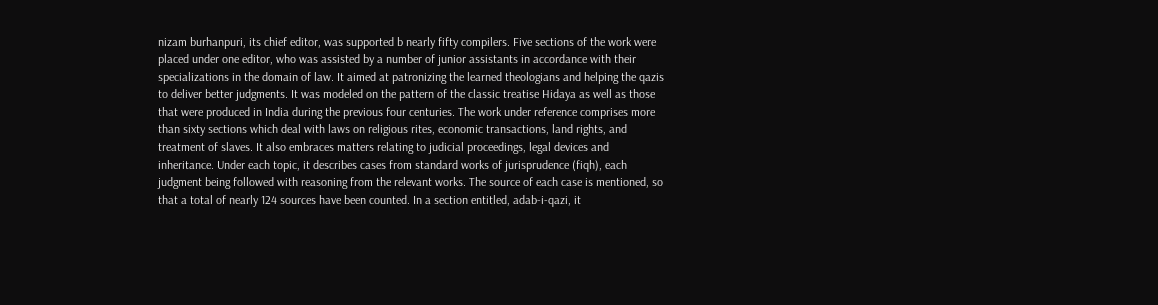nizam burhanpuri, its chief editor, was supported b nearly fifty compilers. Five sections of the work were placed under one editor, who was assisted by a number of junior assistants in accordance with their specializations in the domain of law. It aimed at patronizing the learned theologians and helping the qazis to deliver better judgments. It was modeled on the pattern of the classic treatise Hidaya as well as those that were produced in India during the previous four centuries. The work under reference comprises more than sixty sections which deal with laws on religious rites, economic transactions, land rights, and treatment of slaves. It also embraces matters relating to judicial proceedings, legal devices and inheritance. Under each topic, it describes cases from standard works of jurisprudence (fiqh), each judgment being followed with reasoning from the relevant works. The source of each case is mentioned, so that a total of nearly 124 sources have been counted. In a section entitled, adab-i-qazi, it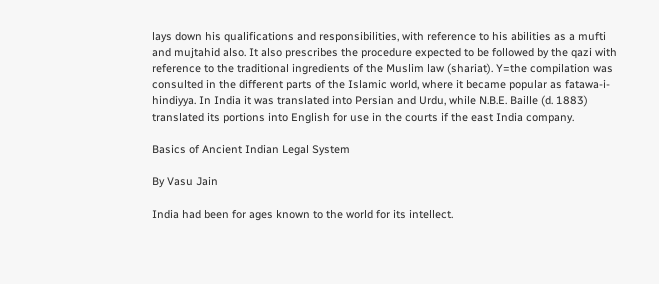lays down his qualifications and responsibilities, with reference to his abilities as a mufti and mujtahid also. It also prescribes the procedure expected to be followed by the qazi with reference to the traditional ingredients of the Muslim law (shariat). Y=the compilation was consulted in the different parts of the Islamic world, where it became popular as fatawa-i-hindiyya. In India it was translated into Persian and Urdu, while N.B.E. Baille (d. 1883) translated its portions into English for use in the courts if the east India company.

Basics of Ancient Indian Legal System

By Vasu Jain

India had been for ages known to the world for its intellect.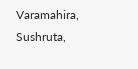Varamahira, Sushruta,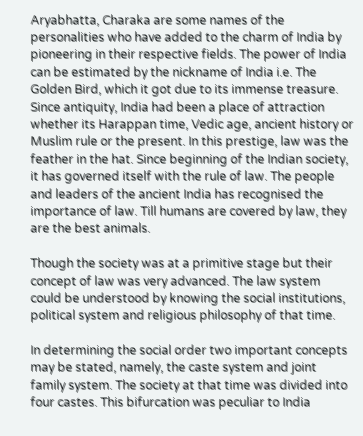Aryabhatta, Charaka are some names of the personalities who have added to the charm of India by pioneering in their respective fields. The power of India can be estimated by the nickname of India i.e. The Golden Bird, which it got due to its immense treasure. Since antiquity, India had been a place of attraction whether its Harappan time, Vedic age, ancient history or Muslim rule or the present. In this prestige, law was the feather in the hat. Since beginning of the Indian society, it has governed itself with the rule of law. The people and leaders of the ancient India has recognised the importance of law. Till humans are covered by law, they are the best animals.

Though the society was at a primitive stage but their concept of law was very advanced. The law system could be understood by knowing the social institutions, political system and religious philosophy of that time.

In determining the social order two important concepts may be stated, namely, the caste system and joint family system. The society at that time was divided into four castes. This bifurcation was peculiar to India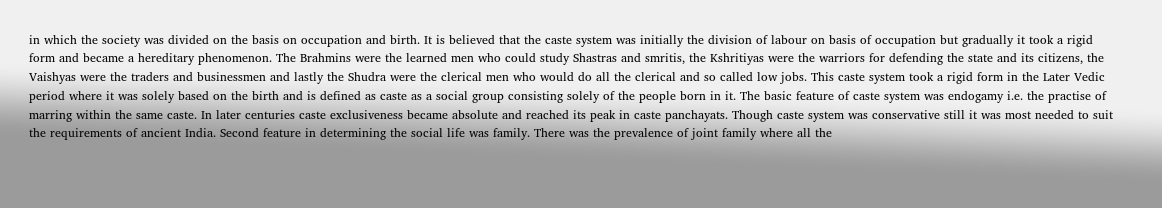in which the society was divided on the basis on occupation and birth. It is believed that the caste system was initially the division of labour on basis of occupation but gradually it took a rigid form and became a hereditary phenomenon. The Brahmins were the learned men who could study Shastras and smritis, the Kshritiyas were the warriors for defending the state and its citizens, the Vaishyas were the traders and businessmen and lastly the Shudra were the clerical men who would do all the clerical and so called low jobs. This caste system took a rigid form in the Later Vedic period where it was solely based on the birth and is defined as caste as a social group consisting solely of the people born in it. The basic feature of caste system was endogamy i.e. the practise of marring within the same caste. In later centuries caste exclusiveness became absolute and reached its peak in caste panchayats. Though caste system was conservative still it was most needed to suit the requirements of ancient India. Second feature in determining the social life was family. There was the prevalence of joint family where all the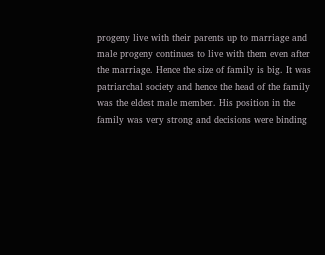progeny live with their parents up to marriage and male progeny continues to live with them even after the marriage. Hence the size of family is big. It was patriarchal society and hence the head of the family was the eldest male member. His position in the family was very strong and decisions were binding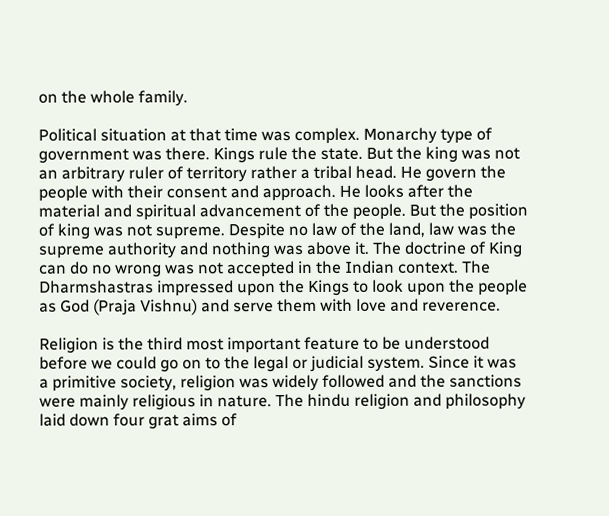on the whole family.

Political situation at that time was complex. Monarchy type of government was there. Kings rule the state. But the king was not an arbitrary ruler of territory rather a tribal head. He govern the people with their consent and approach. He looks after the material and spiritual advancement of the people. But the position of king was not supreme. Despite no law of the land, law was the supreme authority and nothing was above it. The doctrine of King can do no wrong was not accepted in the Indian context. The Dharmshastras impressed upon the Kings to look upon the people as God (Praja Vishnu) and serve them with love and reverence.

Religion is the third most important feature to be understood before we could go on to the legal or judicial system. Since it was a primitive society, religion was widely followed and the sanctions were mainly religious in nature. The hindu religion and philosophy laid down four grat aims of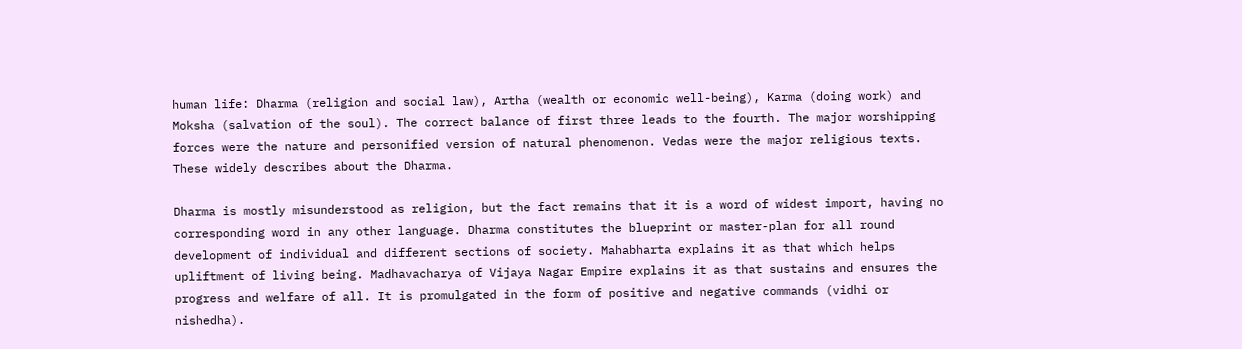human life: Dharma (religion and social law), Artha (wealth or economic well-being), Karma (doing work) and Moksha (salvation of the soul). The correct balance of first three leads to the fourth. The major worshipping forces were the nature and personified version of natural phenomenon. Vedas were the major religious texts. These widely describes about the Dharma.

Dharma is mostly misunderstood as religion, but the fact remains that it is a word of widest import, having no corresponding word in any other language. Dharma constitutes the blueprint or master-plan for all round development of individual and different sections of society. Mahabharta explains it as that which helps upliftment of living being. Madhavacharya of Vijaya Nagar Empire explains it as that sustains and ensures the progress and welfare of all. It is promulgated in the form of positive and negative commands (vidhi or nishedha).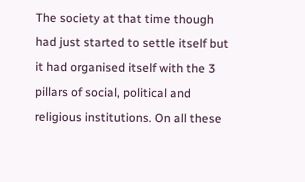The society at that time though had just started to settle itself but it had organised itself with the 3 pillars of social, political and religious institutions. On all these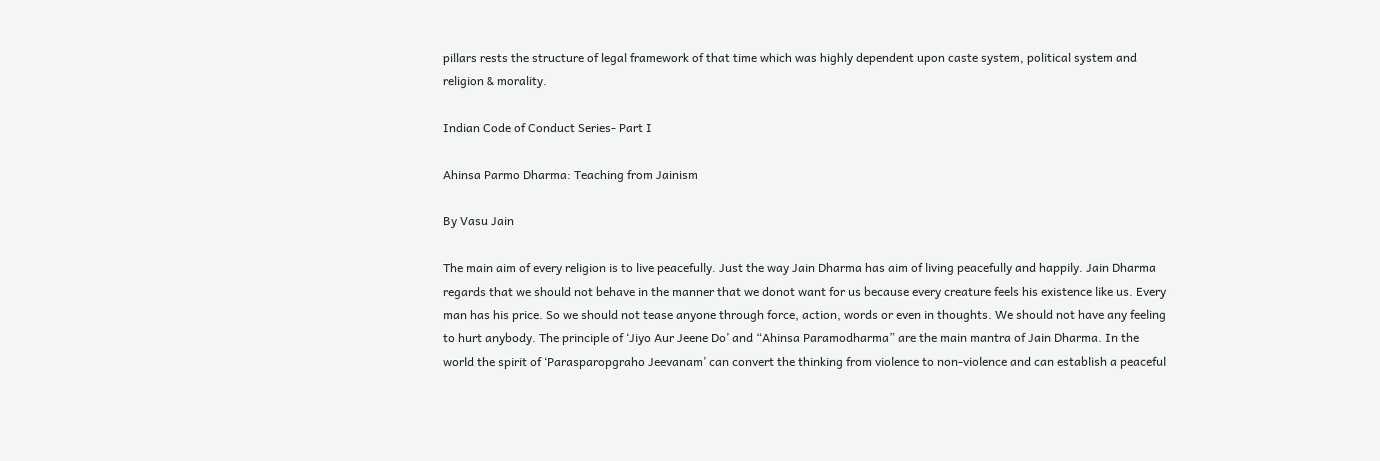pillars rests the structure of legal framework of that time which was highly dependent upon caste system, political system and religion & morality.

Indian Code of Conduct Series- Part I

Ahinsa Parmo Dharma: Teaching from Jainism

By Vasu Jain

The main aim of every religion is to live peacefully. Just the way Jain Dharma has aim of living peacefully and happily. Jain Dharma regards that we should not behave in the manner that we donot want for us because every creature feels his existence like us. Every man has his price. So we should not tease anyone through force, action, words or even in thoughts. We should not have any feeling to hurt anybody. The principle of ‘Jiyo Aur Jeene Do’ and “Ahinsa Paramodharma” are the main mantra of Jain Dharma. In the world the spirit of ‘Parasparopgraho Jeevanam’ can convert the thinking from violence to non-violence and can establish a peaceful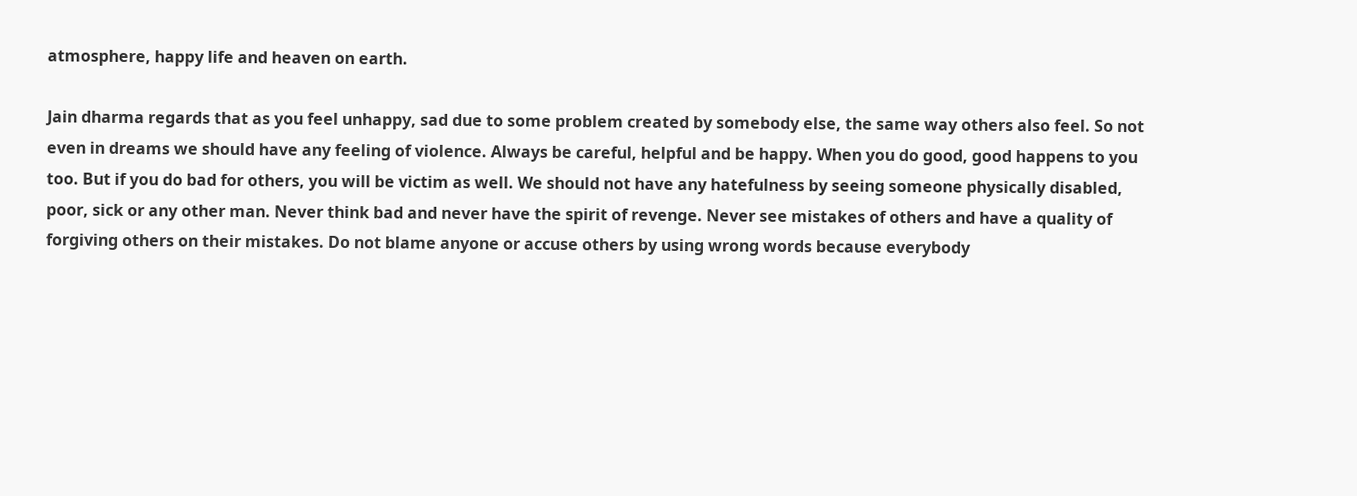atmosphere, happy life and heaven on earth.

Jain dharma regards that as you feel unhappy, sad due to some problem created by somebody else, the same way others also feel. So not even in dreams we should have any feeling of violence. Always be careful, helpful and be happy. When you do good, good happens to you too. But if you do bad for others, you will be victim as well. We should not have any hatefulness by seeing someone physically disabled, poor, sick or any other man. Never think bad and never have the spirit of revenge. Never see mistakes of others and have a quality of forgiving others on their mistakes. Do not blame anyone or accuse others by using wrong words because everybody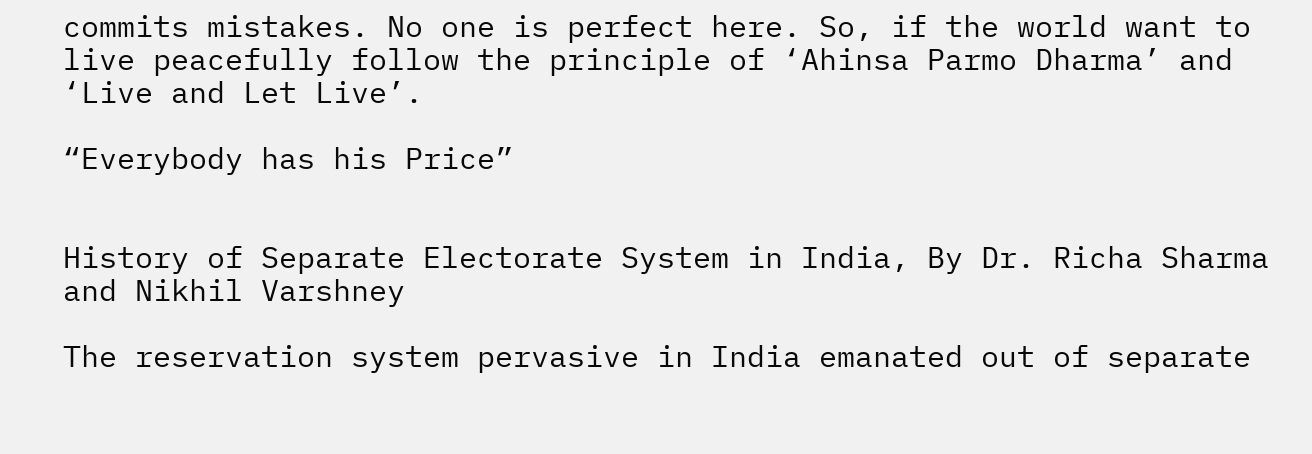commits mistakes. No one is perfect here. So, if the world want to live peacefully follow the principle of ‘Ahinsa Parmo Dharma’ and ‘Live and Let Live’.

“Everybody has his Price”


History of Separate Electorate System in India, By Dr. Richa Sharma and Nikhil Varshney

The reservation system pervasive in India emanated out of separate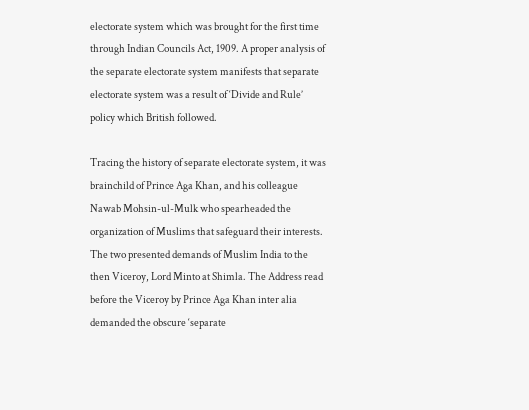electorate system which was brought for the first time through Indian Councils Act, 1909. A proper analysis of the separate electorate system manifests that separate electorate system was a result of ‘Divide and Rule’ policy which British followed.

Tracing the history of separate electorate system, it was brainchild of Prince Aga Khan, and his colleague Nawab Mohsin-ul-Mulk who spearheaded the organization of Muslims that safeguard their interests. The two presented demands of Muslim India to the then Viceroy, Lord Minto at Shimla. The Address read before the Viceroy by Prince Aga Khan inter alia demanded the obscure ‘separate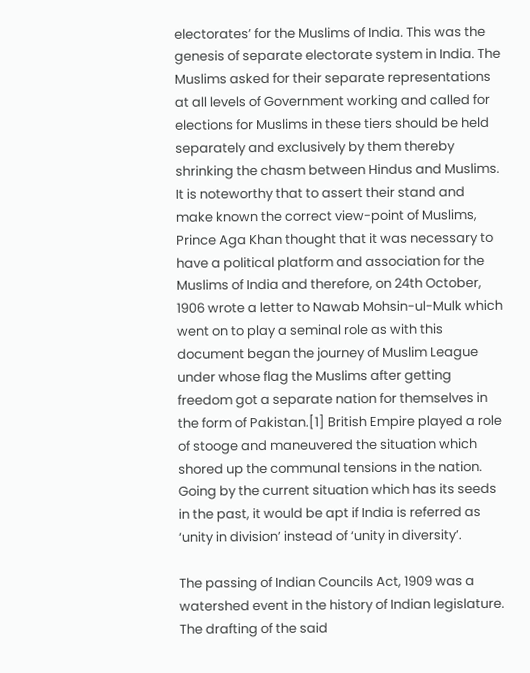electorates’ for the Muslims of India. This was the genesis of separate electorate system in India. The Muslims asked for their separate representations at all levels of Government working and called for elections for Muslims in these tiers should be held separately and exclusively by them thereby shrinking the chasm between Hindus and Muslims. It is noteworthy that to assert their stand and make known the correct view-point of Muslims, Prince Aga Khan thought that it was necessary to have a political platform and association for the Muslims of India and therefore, on 24th October, 1906 wrote a letter to Nawab Mohsin-ul-Mulk which went on to play a seminal role as with this document began the journey of Muslim League under whose flag the Muslims after getting freedom got a separate nation for themselves in the form of Pakistan.[1] British Empire played a role of stooge and maneuvered the situation which shored up the communal tensions in the nation. Going by the current situation which has its seeds in the past, it would be apt if India is referred as ‘unity in division’ instead of ‘unity in diversity’.

The passing of Indian Councils Act, 1909 was a watershed event in the history of Indian legislature. The drafting of the said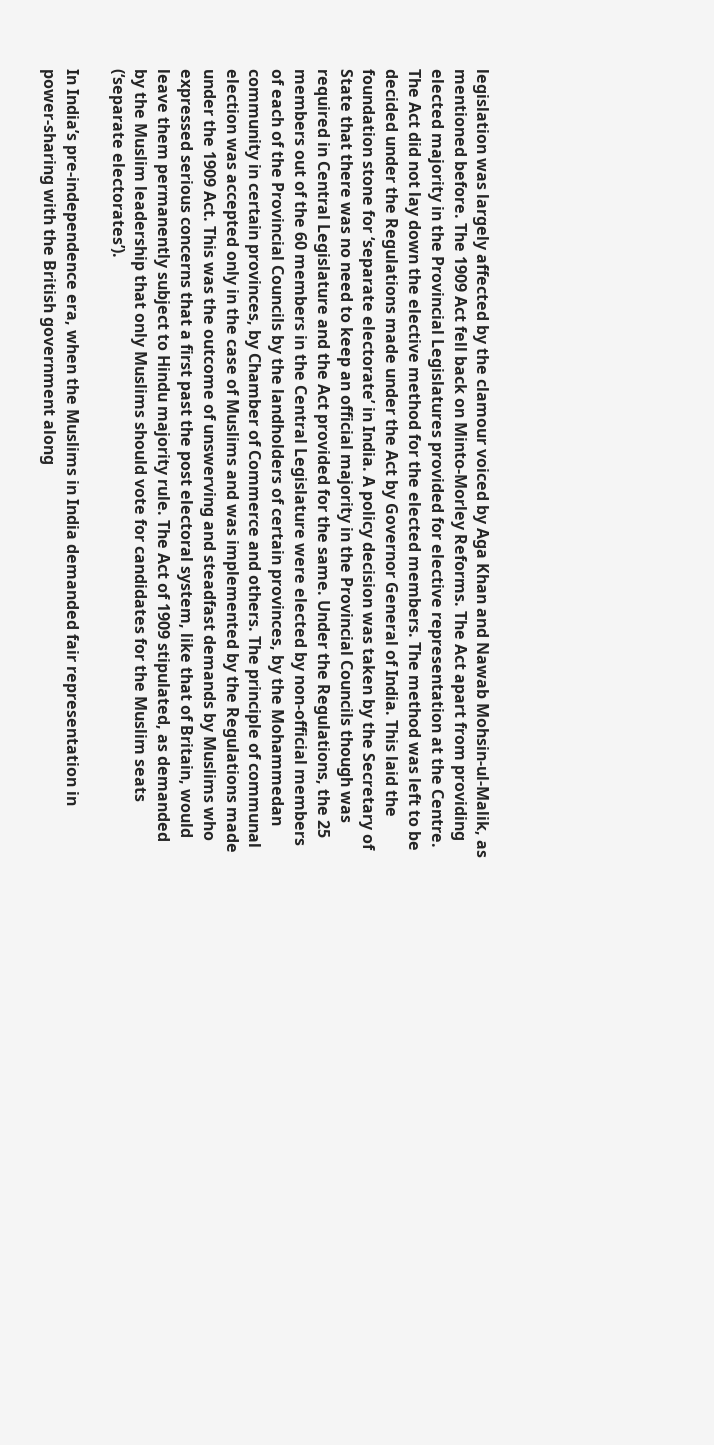legislation was largely affected by the clamour voiced by Aga Khan and Nawab Mohsin-ul-Malik, as mentioned before. The 1909 Act fell back on Minto-Morley Reforms. The Act apart from providing elected majority in the Provincial Legislatures provided for elective representation at the Centre. The Act did not lay down the elective method for the elected members. The method was left to be decided under the Regulations made under the Act by Governor General of India. This laid the foundation stone for ‘separate electorate’ in India. A policy decision was taken by the Secretary of State that there was no need to keep an official majority in the Provincial Councils though was required in Central Legislature and the Act provided for the same. Under the Regulations, the 25 members out of the 60 members in the Central Legislature were elected by non-official members of each of the Provincial Councils by the landholders of certain provinces, by the Mohammedan community in certain provinces, by Chamber of Commerce and others. The principle of communal election was accepted only in the case of Muslims and was implemented by the Regulations made under the 1909 Act. This was the outcome of unswerving and steadfast demands by Muslims who expressed serious concerns that a first past the post electoral system, like that of Britain, would leave them permanently subject to Hindu majority rule. The Act of 1909 stipulated, as demanded by the Muslim leadership that only Muslims should vote for candidates for the Muslim seats (‘separate electorates’).

In India’s pre-independence era, when the Muslims in India demanded fair representation in power-sharing with the British government along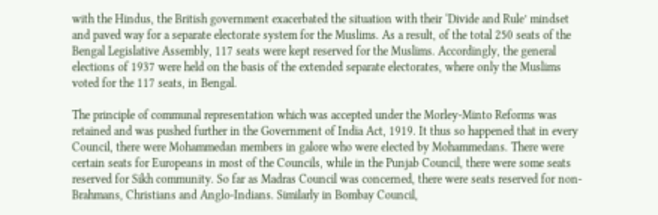with the Hindus, the British government exacerbated the situation with their ‘Divide and Rule’ mindset and paved way for a separate electorate system for the Muslims. As a result, of the total 250 seats of the Bengal Legislative Assembly, 117 seats were kept reserved for the Muslims. Accordingly, the general elections of 1937 were held on the basis of the extended separate electorates, where only the Muslims voted for the 117 seats, in Bengal.

The principle of communal representation which was accepted under the Morley-Minto Reforms was retained and was pushed further in the Government of India Act, 1919. It thus so happened that in every Council, there were Mohammedan members in galore who were elected by Mohammedans. There were certain seats for Europeans in most of the Councils, while in the Punjab Council, there were some seats reserved for Sikh community. So far as Madras Council was concerned, there were seats reserved for non-Brahmans, Christians and Anglo-Indians. Similarly in Bombay Council,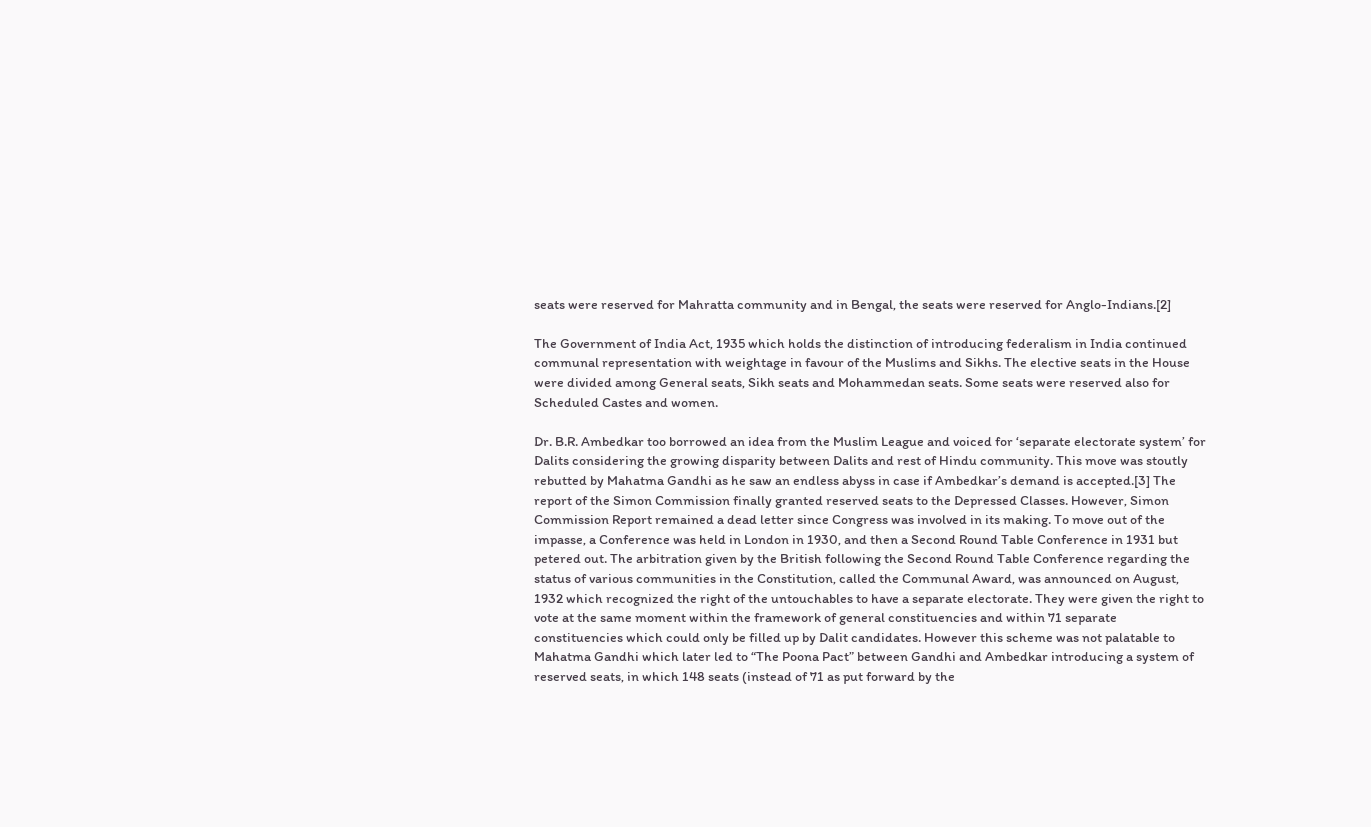seats were reserved for Mahratta community and in Bengal, the seats were reserved for Anglo-Indians.[2]

The Government of India Act, 1935 which holds the distinction of introducing federalism in India continued communal representation with weightage in favour of the Muslims and Sikhs. The elective seats in the House were divided among General seats, Sikh seats and Mohammedan seats. Some seats were reserved also for Scheduled Castes and women.

Dr. B.R. Ambedkar too borrowed an idea from the Muslim League and voiced for ‘separate electorate system’ for Dalits considering the growing disparity between Dalits and rest of Hindu community. This move was stoutly rebutted by Mahatma Gandhi as he saw an endless abyss in case if Ambedkar’s demand is accepted.[3] The report of the Simon Commission finally granted reserved seats to the Depressed Classes. However, Simon Commission Report remained a dead letter since Congress was involved in its making. To move out of the impasse, a Conference was held in London in 1930, and then a Second Round Table Conference in 1931 but petered out. The arbitration given by the British following the Second Round Table Conference regarding the status of various communities in the Constitution, called the Communal Award, was announced on August, 1932 which recognized the right of the untouchables to have a separate electorate. They were given the right to vote at the same moment within the framework of general constituencies and within 71 separate constituencies which could only be filled up by Dalit candidates. However this scheme was not palatable to Mahatma Gandhi which later led to “The Poona Pact” between Gandhi and Ambedkar introducing a system of reserved seats, in which 148 seats (instead of 71 as put forward by the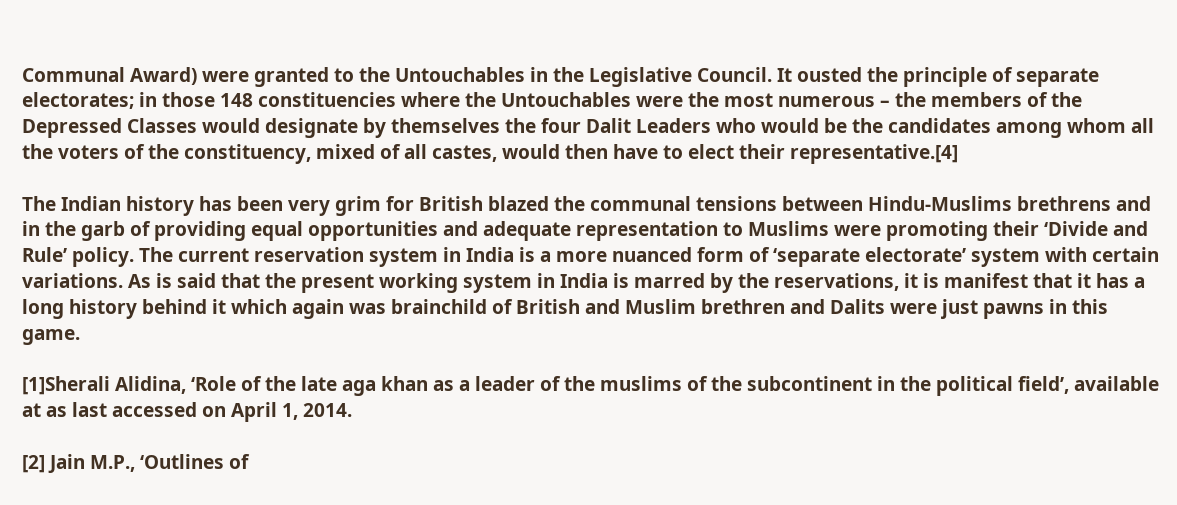Communal Award) were granted to the Untouchables in the Legislative Council. It ousted the principle of separate electorates; in those 148 constituencies where the Untouchables were the most numerous – the members of the Depressed Classes would designate by themselves the four Dalit Leaders who would be the candidates among whom all the voters of the constituency, mixed of all castes, would then have to elect their representative.[4]

The Indian history has been very grim for British blazed the communal tensions between Hindu-Muslims brethrens and in the garb of providing equal opportunities and adequate representation to Muslims were promoting their ‘Divide and Rule’ policy. The current reservation system in India is a more nuanced form of ‘separate electorate’ system with certain variations. As is said that the present working system in India is marred by the reservations, it is manifest that it has a long history behind it which again was brainchild of British and Muslim brethren and Dalits were just pawns in this game.

[1]Sherali Alidina, ‘Role of the late aga khan as a leader of the muslims of the subcontinent in the political field’, available at as last accessed on April 1, 2014.

[2] Jain M.P., ‘Outlines of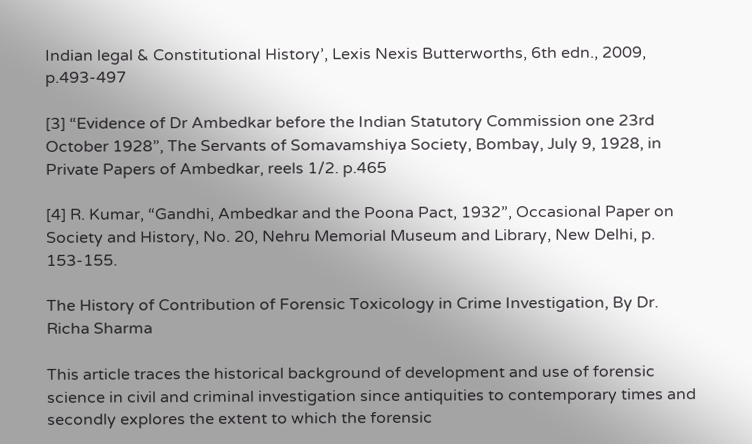Indian legal & Constitutional History’, Lexis Nexis Butterworths, 6th edn., 2009, p.493-497

[3] “Evidence of Dr Ambedkar before the Indian Statutory Commission one 23rd October 1928”, The Servants of Somavamshiya Society, Bombay, July 9, 1928, in Private Papers of Ambedkar, reels 1/2. p.465

[4] R. Kumar, “Gandhi, Ambedkar and the Poona Pact, 1932”, Occasional Paper on Society and History, No. 20, Nehru Memorial Museum and Library, New Delhi, p. 153-155.

The History of Contribution of Forensic Toxicology in Crime Investigation, By Dr. Richa Sharma

This article traces the historical background of development and use of forensic science in civil and criminal investigation since antiquities to contemporary times and secondly explores the extent to which the forensic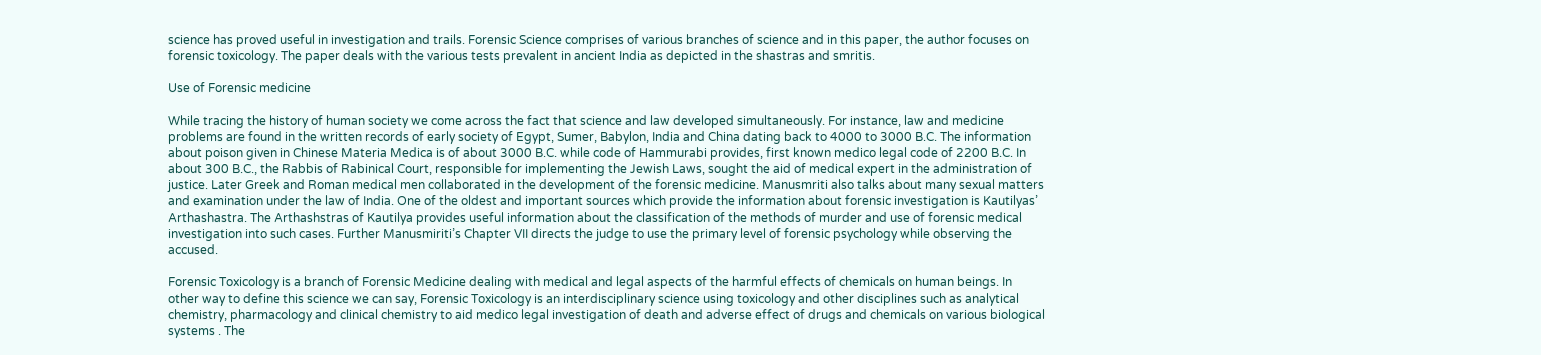science has proved useful in investigation and trails. Forensic Science comprises of various branches of science and in this paper, the author focuses on forensic toxicology. The paper deals with the various tests prevalent in ancient India as depicted in the shastras and smritis.

Use of Forensic medicine

While tracing the history of human society we come across the fact that science and law developed simultaneously. For instance, law and medicine problems are found in the written records of early society of Egypt, Sumer, Babylon, India and China dating back to 4000 to 3000 B.C. The information about poison given in Chinese Materia Medica is of about 3000 B.C. while code of Hammurabi provides, first known medico legal code of 2200 B.C. In about 300 B.C., the Rabbis of Rabinical Court, responsible for implementing the Jewish Laws, sought the aid of medical expert in the administration of justice. Later Greek and Roman medical men collaborated in the development of the forensic medicine. Manusmriti also talks about many sexual matters and examination under the law of India. One of the oldest and important sources which provide the information about forensic investigation is Kautilyas’ Arthashastra. The Arthashstras of Kautilya provides useful information about the classification of the methods of murder and use of forensic medical investigation into such cases. Further Manusmiriti’s Chapter VII directs the judge to use the primary level of forensic psychology while observing the accused.

Forensic Toxicology is a branch of Forensic Medicine dealing with medical and legal aspects of the harmful effects of chemicals on human beings. In other way to define this science we can say, Forensic Toxicology is an interdisciplinary science using toxicology and other disciplines such as analytical chemistry, pharmacology and clinical chemistry to aid medico legal investigation of death and adverse effect of drugs and chemicals on various biological systems . The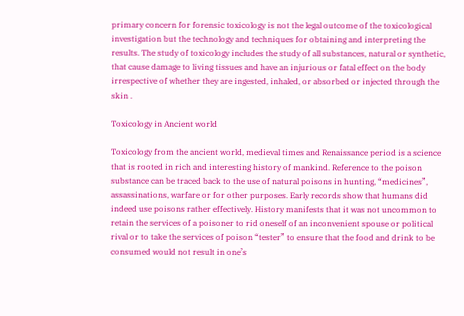primary concern for forensic toxicology is not the legal outcome of the toxicological investigation but the technology and techniques for obtaining and interpreting the results. The study of toxicology includes the study of all substances, natural or synthetic, that cause damage to living tissues and have an injurious or fatal effect on the body irrespective of whether they are ingested, inhaled, or absorbed or injected through the skin .

Toxicology in Ancient world

Toxicology from the ancient world, medieval times and Renaissance period is a science that is rooted in rich and interesting history of mankind. Reference to the poison substance can be traced back to the use of natural poisons in hunting, “medicines”, assassinations, warfare or for other purposes. Early records show that humans did indeed use poisons rather effectively. History manifests that it was not uncommon to retain the services of a poisoner to rid oneself of an inconvenient spouse or political rival or to take the services of poison “tester” to ensure that the food and drink to be consumed would not result in one’s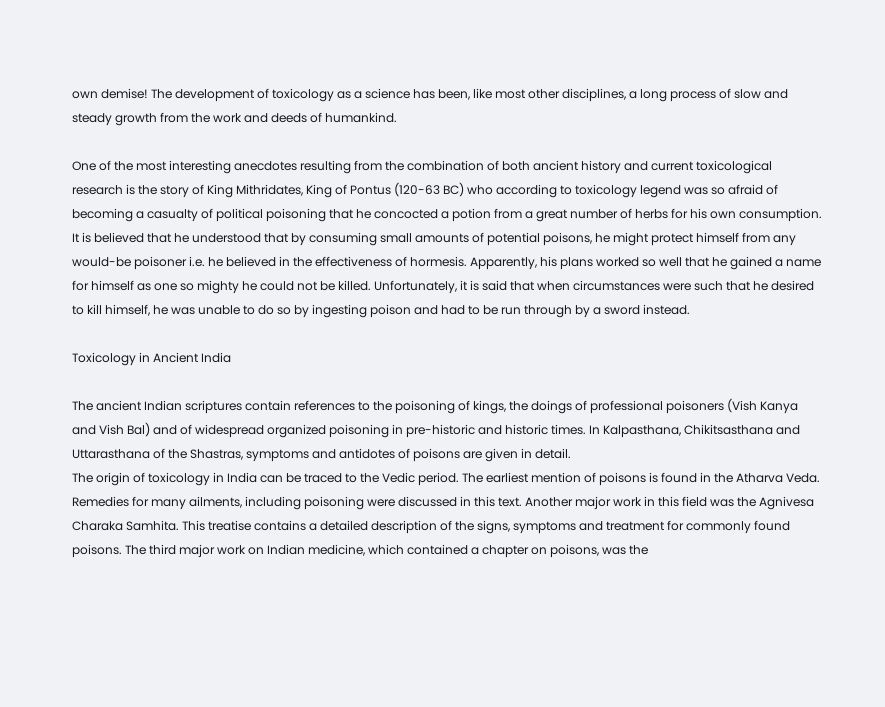own demise! The development of toxicology as a science has been, like most other disciplines, a long process of slow and steady growth from the work and deeds of humankind.

One of the most interesting anecdotes resulting from the combination of both ancient history and current toxicological research is the story of King Mithridates, King of Pontus (120-63 BC) who according to toxicology legend was so afraid of becoming a casualty of political poisoning that he concocted a potion from a great number of herbs for his own consumption. It is believed that he understood that by consuming small amounts of potential poisons, he might protect himself from any would-be poisoner i.e. he believed in the effectiveness of hormesis. Apparently, his plans worked so well that he gained a name for himself as one so mighty he could not be killed. Unfortunately, it is said that when circumstances were such that he desired to kill himself, he was unable to do so by ingesting poison and had to be run through by a sword instead.

Toxicology in Ancient India

The ancient Indian scriptures contain references to the poisoning of kings, the doings of professional poisoners (Vish Kanya and Vish Bal) and of widespread organized poisoning in pre-historic and historic times. In Kalpasthana, Chikitsasthana and Uttarasthana of the Shastras, symptoms and antidotes of poisons are given in detail.
The origin of toxicology in India can be traced to the Vedic period. The earliest mention of poisons is found in the Atharva Veda. Remedies for many ailments, including poisoning were discussed in this text. Another major work in this field was the Agnivesa Charaka Samhita. This treatise contains a detailed description of the signs, symptoms and treatment for commonly found poisons. The third major work on Indian medicine, which contained a chapter on poisons, was the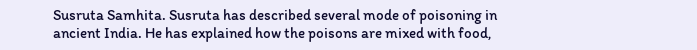Susruta Samhita. Susruta has described several mode of poisoning in ancient India. He has explained how the poisons are mixed with food,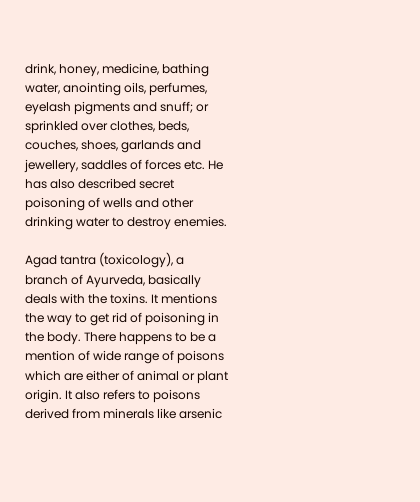drink, honey, medicine, bathing water, anointing oils, perfumes, eyelash pigments and snuff; or sprinkled over clothes, beds, couches, shoes, garlands and jewellery, saddles of forces etc. He has also described secret poisoning of wells and other drinking water to destroy enemies.

Agad tantra (toxicology), a branch of Ayurveda, basically deals with the toxins. It mentions the way to get rid of poisoning in the body. There happens to be a mention of wide range of poisons which are either of animal or plant origin. It also refers to poisons derived from minerals like arsenic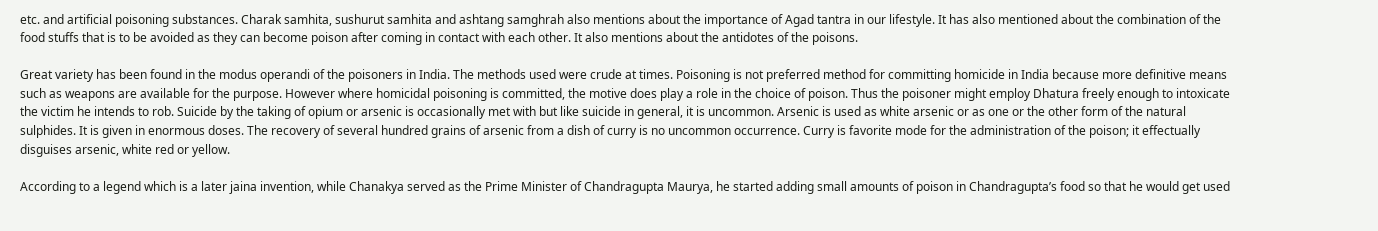etc. and artificial poisoning substances. Charak samhita, sushurut samhita and ashtang samghrah also mentions about the importance of Agad tantra in our lifestyle. It has also mentioned about the combination of the food stuffs that is to be avoided as they can become poison after coming in contact with each other. It also mentions about the antidotes of the poisons.

Great variety has been found in the modus operandi of the poisoners in India. The methods used were crude at times. Poisoning is not preferred method for committing homicide in India because more definitive means such as weapons are available for the purpose. However where homicidal poisoning is committed, the motive does play a role in the choice of poison. Thus the poisoner might employ Dhatura freely enough to intoxicate the victim he intends to rob. Suicide by the taking of opium or arsenic is occasionally met with but like suicide in general, it is uncommon. Arsenic is used as white arsenic or as one or the other form of the natural sulphides. It is given in enormous doses. The recovery of several hundred grains of arsenic from a dish of curry is no uncommon occurrence. Curry is favorite mode for the administration of the poison; it effectually disguises arsenic, white red or yellow.

According to a legend which is a later jaina invention, while Chanakya served as the Prime Minister of Chandragupta Maurya, he started adding small amounts of poison in Chandragupta’s food so that he would get used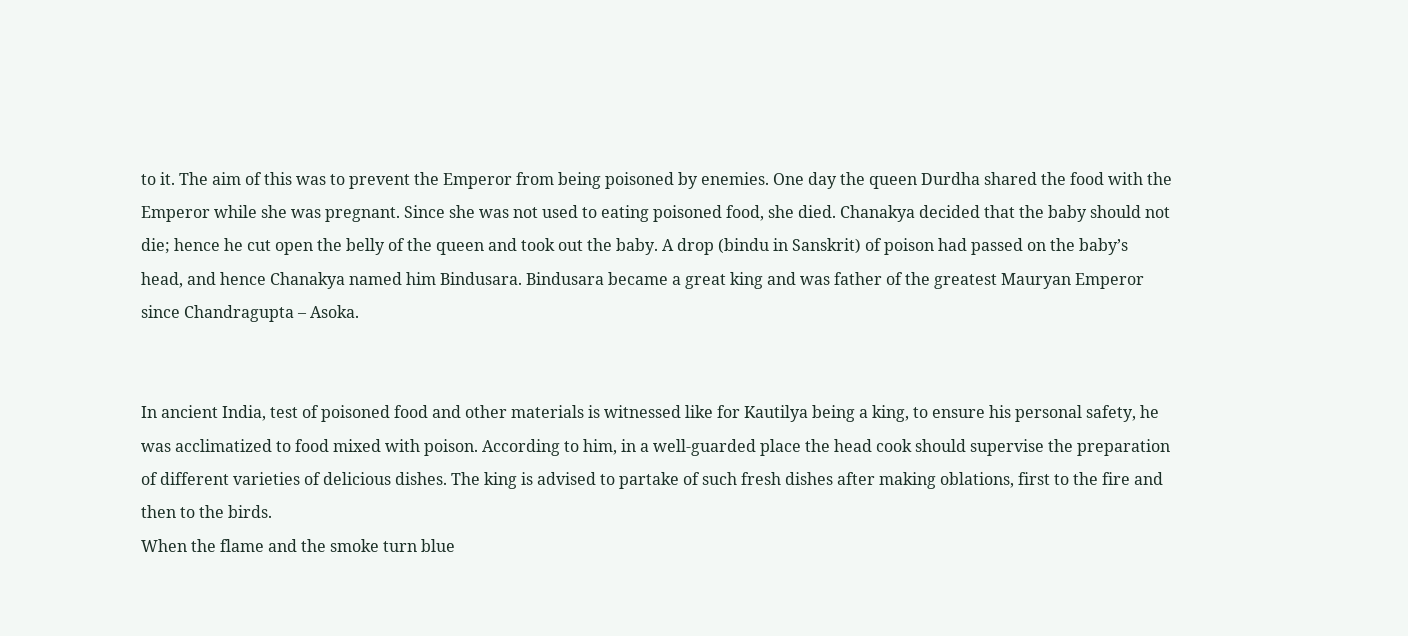to it. The aim of this was to prevent the Emperor from being poisoned by enemies. One day the queen Durdha shared the food with the Emperor while she was pregnant. Since she was not used to eating poisoned food, she died. Chanakya decided that the baby should not die; hence he cut open the belly of the queen and took out the baby. A drop (bindu in Sanskrit) of poison had passed on the baby’s head, and hence Chanakya named him Bindusara. Bindusara became a great king and was father of the greatest Mauryan Emperor since Chandragupta – Asoka.


In ancient India, test of poisoned food and other materials is witnessed like for Kautilya being a king, to ensure his personal safety, he was acclimatized to food mixed with poison. According to him, in a well-guarded place the head cook should supervise the preparation of different varieties of delicious dishes. The king is advised to partake of such fresh dishes after making oblations, first to the fire and then to the birds.
When the flame and the smoke turn blue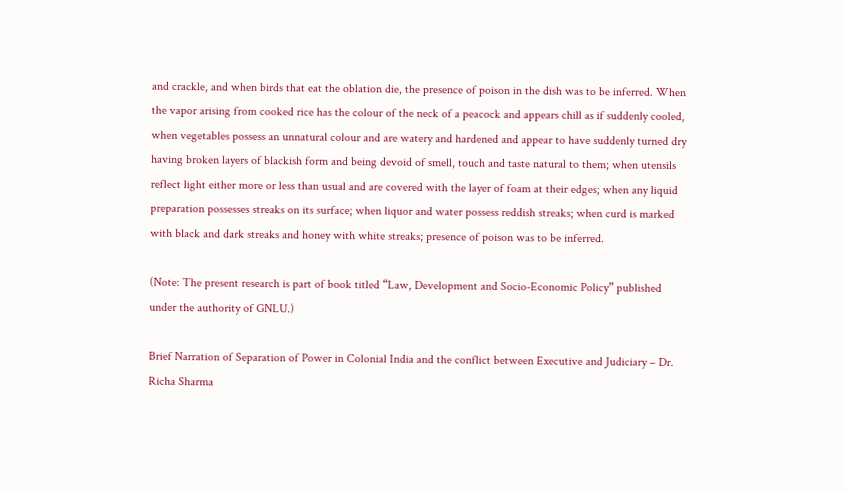and crackle, and when birds that eat the oblation die, the presence of poison in the dish was to be inferred. When the vapor arising from cooked rice has the colour of the neck of a peacock and appears chill as if suddenly cooled, when vegetables possess an unnatural colour and are watery and hardened and appear to have suddenly turned dry having broken layers of blackish form and being devoid of smell, touch and taste natural to them; when utensils reflect light either more or less than usual and are covered with the layer of foam at their edges; when any liquid preparation possesses streaks on its surface; when liquor and water possess reddish streaks; when curd is marked with black and dark streaks and honey with white streaks; presence of poison was to be inferred.

(Note: The present research is part of book titled “Law, Development and Socio-Economic Policy” published under the authority of GNLU.)

Brief Narration of Separation of Power in Colonial India and the conflict between Executive and Judiciary – Dr. Richa Sharma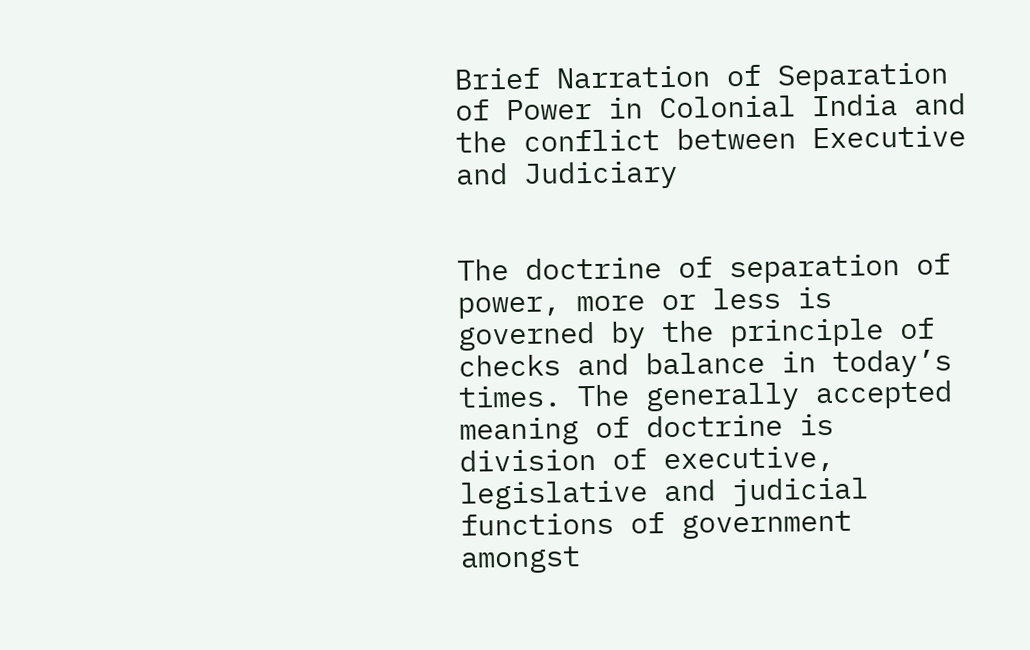Brief Narration of Separation of Power in Colonial India and the conflict between Executive and Judiciary


The doctrine of separation of power, more or less is governed by the principle of checks and balance in today’s times. The generally accepted meaning of doctrine is division of executive, legislative and judicial functions of government amongst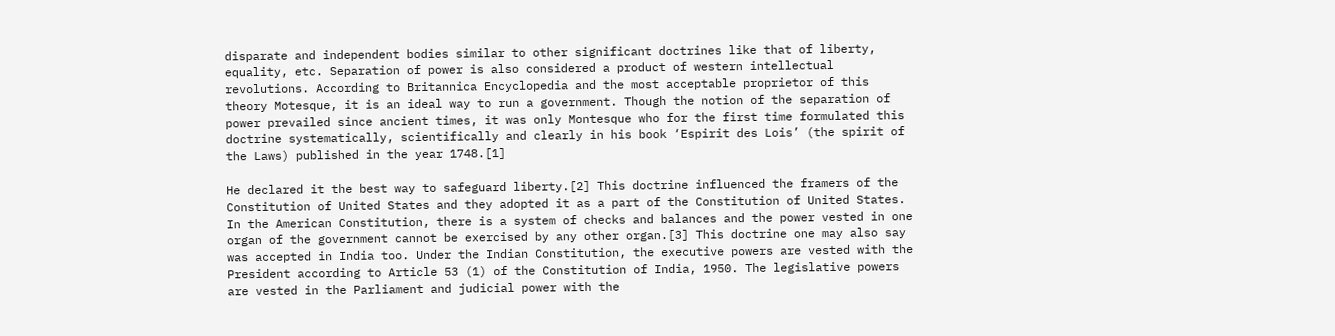disparate and independent bodies similar to other significant doctrines like that of liberty, equality, etc. Separation of power is also considered a product of western intellectual revolutions. According to Britannica Encyclopedia and the most acceptable proprietor of this theory Motesque, it is an ideal way to run a government. Though the notion of the separation of power prevailed since ancient times, it was only Montesque who for the first time formulated this doctrine systematically, scientifically and clearly in his book ‘Espirit des Lois’ (the spirit of the Laws) published in the year 1748.[1]

He declared it the best way to safeguard liberty.[2] This doctrine influenced the framers of the Constitution of United States and they adopted it as a part of the Constitution of United States. In the American Constitution, there is a system of checks and balances and the power vested in one organ of the government cannot be exercised by any other organ.[3] This doctrine one may also say was accepted in India too. Under the Indian Constitution, the executive powers are vested with the President according to Article 53 (1) of the Constitution of India, 1950. The legislative powers are vested in the Parliament and judicial power with the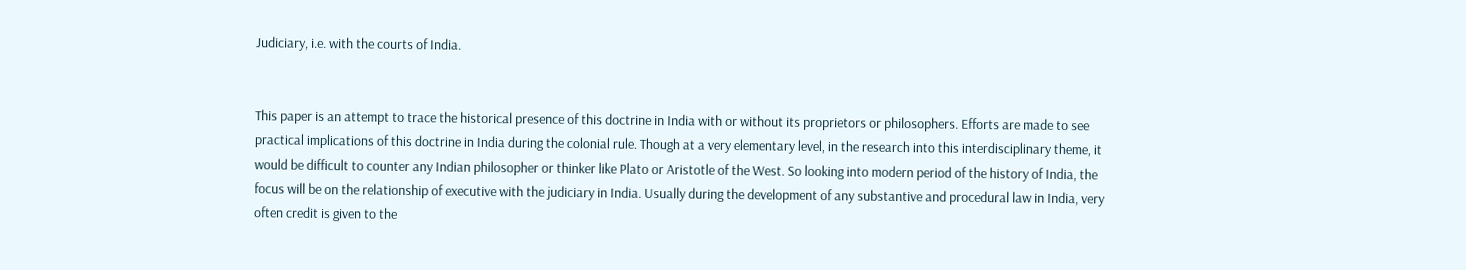Judiciary, i.e. with the courts of India.


This paper is an attempt to trace the historical presence of this doctrine in India with or without its proprietors or philosophers. Efforts are made to see practical implications of this doctrine in India during the colonial rule. Though at a very elementary level, in the research into this interdisciplinary theme, it would be difficult to counter any Indian philosopher or thinker like Plato or Aristotle of the West. So looking into modern period of the history of India, the focus will be on the relationship of executive with the judiciary in India. Usually during the development of any substantive and procedural law in India, very often credit is given to the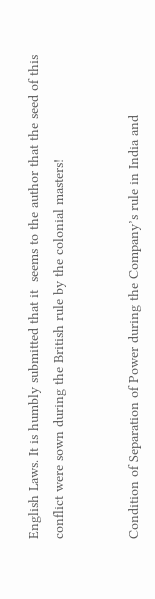English Laws. It is humbly submitted that it  seems to the author that the seed of this conflict were sown during the British rule by the colonial masters!


Condition of Separation of Power during the Company’s rule in India and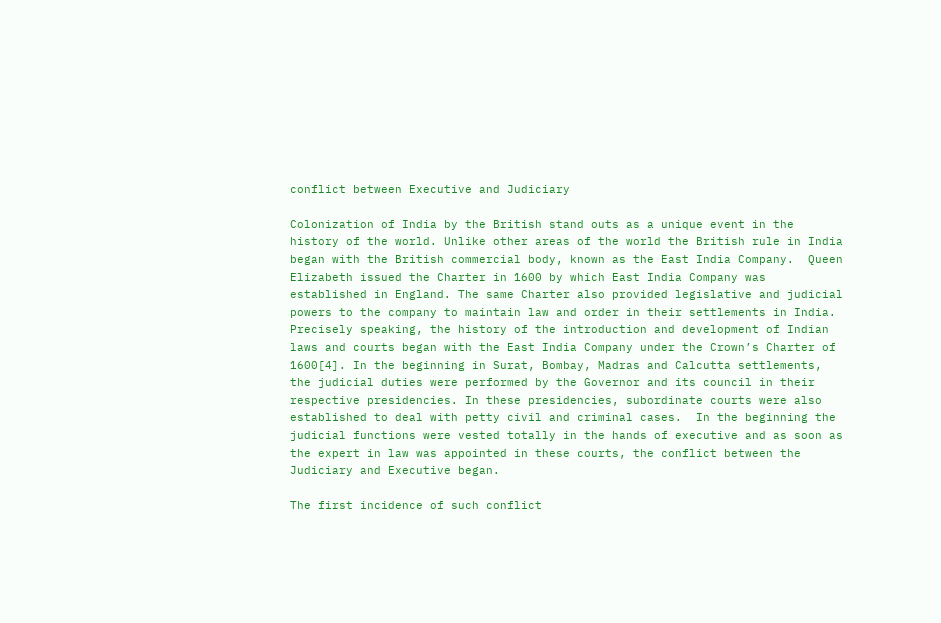conflict between Executive and Judiciary

Colonization of India by the British stand outs as a unique event in the history of the world. Unlike other areas of the world the British rule in India began with the British commercial body, known as the East India Company.  Queen Elizabeth issued the Charter in 1600 by which East India Company was established in England. The same Charter also provided legislative and judicial powers to the company to maintain law and order in their settlements in India. Precisely speaking, the history of the introduction and development of Indian laws and courts began with the East India Company under the Crown’s Charter of 1600[4]. In the beginning in Surat, Bombay, Madras and Calcutta settlements, the judicial duties were performed by the Governor and its council in their respective presidencies. In these presidencies, subordinate courts were also established to deal with petty civil and criminal cases.  In the beginning the judicial functions were vested totally in the hands of executive and as soon as the expert in law was appointed in these courts, the conflict between the Judiciary and Executive began.

The first incidence of such conflict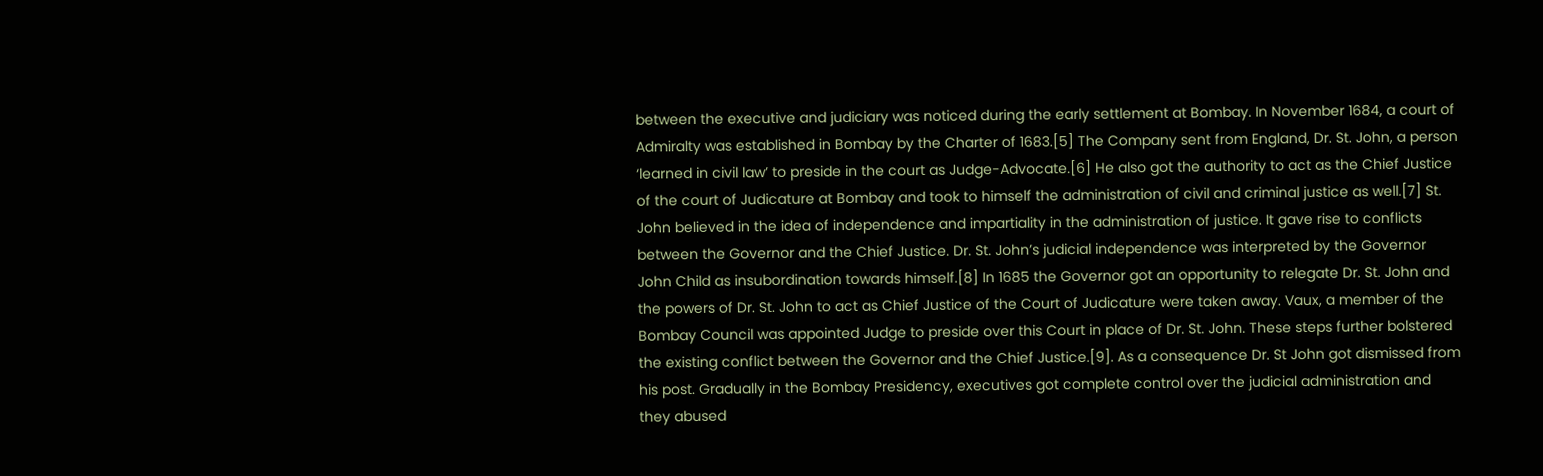between the executive and judiciary was noticed during the early settlement at Bombay. In November 1684, a court of Admiralty was established in Bombay by the Charter of 1683.[5] The Company sent from England, Dr. St. John, a person ‘learned in civil law’ to preside in the court as Judge-Advocate.[6] He also got the authority to act as the Chief Justice of the court of Judicature at Bombay and took to himself the administration of civil and criminal justice as well.[7] St. John believed in the idea of independence and impartiality in the administration of justice. It gave rise to conflicts between the Governor and the Chief Justice. Dr. St. John’s judicial independence was interpreted by the Governor John Child as insubordination towards himself.[8] In 1685 the Governor got an opportunity to relegate Dr. St. John and the powers of Dr. St. John to act as Chief Justice of the Court of Judicature were taken away. Vaux, a member of the Bombay Council was appointed Judge to preside over this Court in place of Dr. St. John. These steps further bolstered the existing conflict between the Governor and the Chief Justice.[9]. As a consequence Dr. St John got dismissed from his post. Gradually in the Bombay Presidency, executives got complete control over the judicial administration and they abused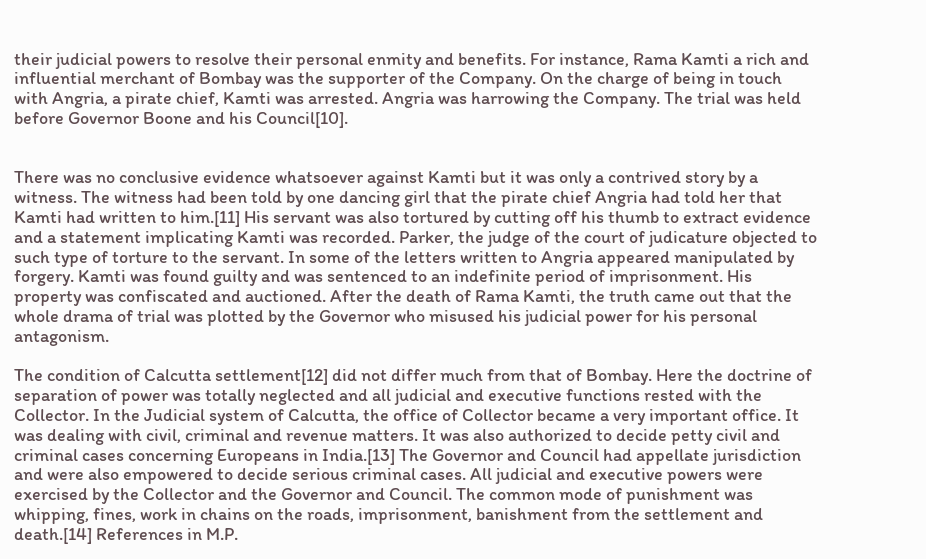their judicial powers to resolve their personal enmity and benefits. For instance, Rama Kamti a rich and influential merchant of Bombay was the supporter of the Company. On the charge of being in touch with Angria, a pirate chief, Kamti was arrested. Angria was harrowing the Company. The trial was held before Governor Boone and his Council[10].


There was no conclusive evidence whatsoever against Kamti but it was only a contrived story by a witness. The witness had been told by one dancing girl that the pirate chief Angria had told her that Kamti had written to him.[11] His servant was also tortured by cutting off his thumb to extract evidence and a statement implicating Kamti was recorded. Parker, the judge of the court of judicature objected to such type of torture to the servant. In some of the letters written to Angria appeared manipulated by forgery. Kamti was found guilty and was sentenced to an indefinite period of imprisonment. His property was confiscated and auctioned. After the death of Rama Kamti, the truth came out that the whole drama of trial was plotted by the Governor who misused his judicial power for his personal antagonism.

The condition of Calcutta settlement[12] did not differ much from that of Bombay. Here the doctrine of separation of power was totally neglected and all judicial and executive functions rested with the Collector. In the Judicial system of Calcutta, the office of Collector became a very important office. It was dealing with civil, criminal and revenue matters. It was also authorized to decide petty civil and criminal cases concerning Europeans in India.[13] The Governor and Council had appellate jurisdiction and were also empowered to decide serious criminal cases. All judicial and executive powers were exercised by the Collector and the Governor and Council. The common mode of punishment was whipping, fines, work in chains on the roads, imprisonment, banishment from the settlement and death.[14] References in M.P.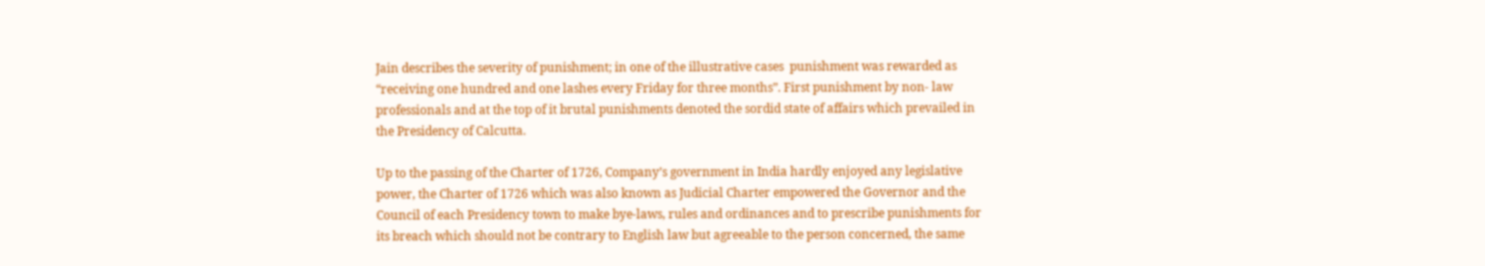Jain describes the severity of punishment; in one of the illustrative cases  punishment was rewarded as “receiving one hundred and one lashes every Friday for three months”. First punishment by non- law professionals and at the top of it brutal punishments denoted the sordid state of affairs which prevailed in the Presidency of Calcutta.

Up to the passing of the Charter of 1726, Company’s government in India hardly enjoyed any legislative power, the Charter of 1726 which was also known as Judicial Charter empowered the Governor and the Council of each Presidency town to make bye-laws, rules and ordinances and to prescribe punishments for its breach which should not be contrary to English law but agreeable to the person concerned, the same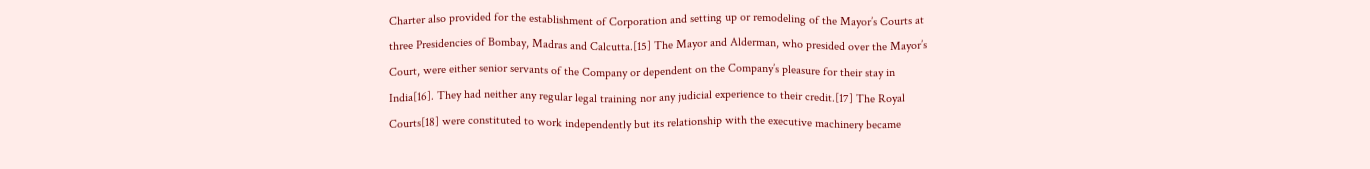Charter also provided for the establishment of Corporation and setting up or remodeling of the Mayor’s Courts at three Presidencies of Bombay, Madras and Calcutta.[15] The Mayor and Alderman, who presided over the Mayor’s Court, were either senior servants of the Company or dependent on the Company’s pleasure for their stay in India[16]. They had neither any regular legal training nor any judicial experience to their credit.[17] The Royal Courts[18] were constituted to work independently but its relationship with the executive machinery became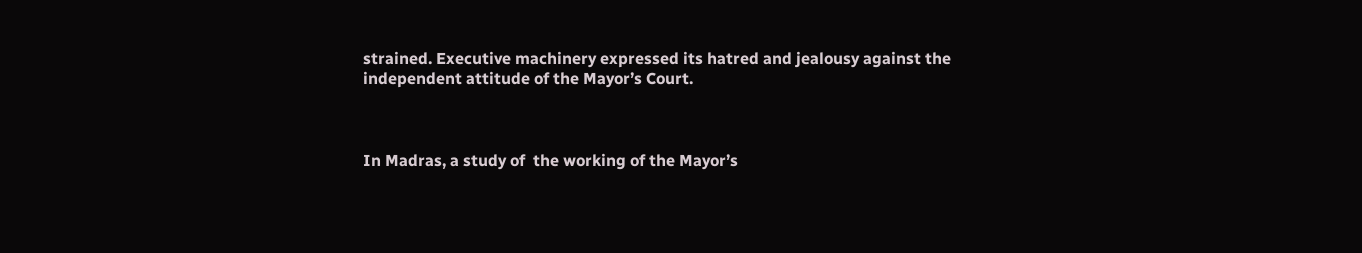strained. Executive machinery expressed its hatred and jealousy against the independent attitude of the Mayor’s Court.



In Madras, a study of  the working of the Mayor’s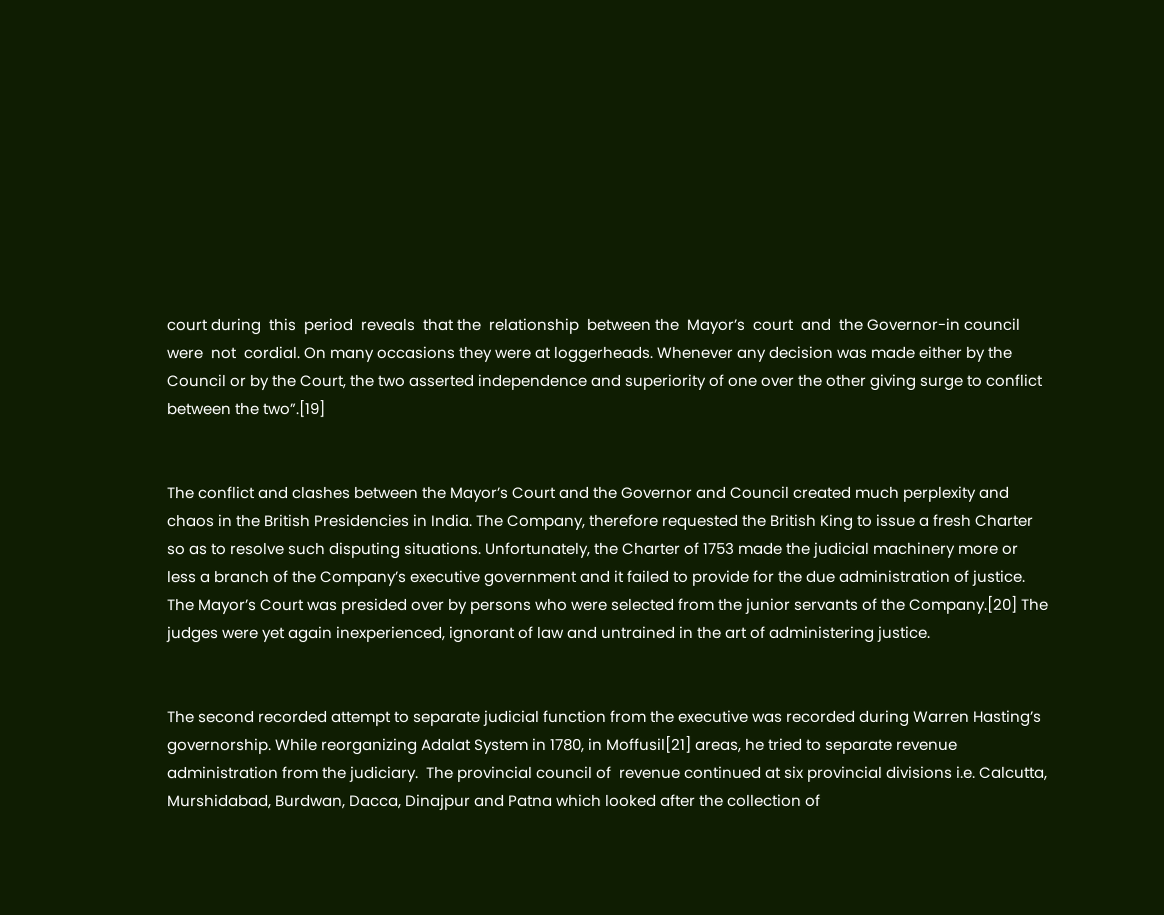court during  this  period  reveals  that the  relationship  between the  Mayor’s  court  and  the Governor-in council were  not  cordial. On many occasions they were at loggerheads. Whenever any decision was made either by the Council or by the Court, the two asserted independence and superiority of one over the other giving surge to conflict between the two”.[19]


The conflict and clashes between the Mayor’s Court and the Governor and Council created much perplexity and chaos in the British Presidencies in India. The Company, therefore requested the British King to issue a fresh Charter so as to resolve such disputing situations. Unfortunately, the Charter of 1753 made the judicial machinery more or less a branch of the Company’s executive government and it failed to provide for the due administration of justice. The Mayor’s Court was presided over by persons who were selected from the junior servants of the Company.[20] The judges were yet again inexperienced, ignorant of law and untrained in the art of administering justice.


The second recorded attempt to separate judicial function from the executive was recorded during Warren Hasting’s governorship. While reorganizing Adalat System in 1780, in Moffusil[21] areas, he tried to separate revenue administration from the judiciary.  The provincial council of  revenue continued at six provincial divisions i.e. Calcutta, Murshidabad, Burdwan, Dacca, Dinajpur and Patna which looked after the collection of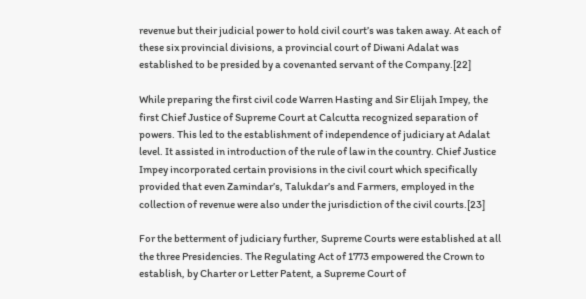revenue but their judicial power to hold civil court’s was taken away. At each of these six provincial divisions, a provincial court of Diwani Adalat was established to be presided by a covenanted servant of the Company.[22]

While preparing the first civil code Warren Hasting and Sir Elijah Impey, the first Chief Justice of Supreme Court at Calcutta recognized separation of powers. This led to the establishment of independence of judiciary at Adalat level. It assisted in introduction of the rule of law in the country. Chief Justice Impey incorporated certain provisions in the civil court which specifically provided that even Zamindar’s, Talukdar’s and Farmers, employed in the collection of revenue were also under the jurisdiction of the civil courts.[23]

For the betterment of judiciary further, Supreme Courts were established at all the three Presidencies. The Regulating Act of 1773 empowered the Crown to establish, by Charter or Letter Patent, a Supreme Court of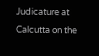Judicature at Calcutta on the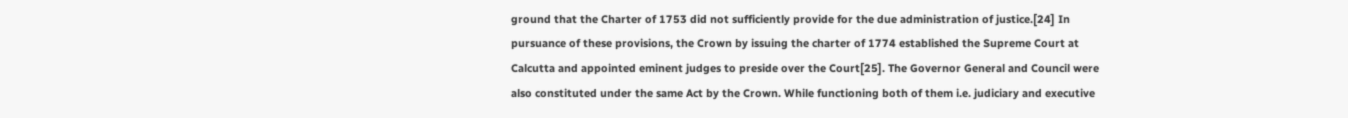ground that the Charter of 1753 did not sufficiently provide for the due administration of justice.[24] In pursuance of these provisions, the Crown by issuing the charter of 1774 established the Supreme Court at Calcutta and appointed eminent judges to preside over the Court[25]. The Governor General and Council were also constituted under the same Act by the Crown. While functioning both of them i.e. judiciary and executive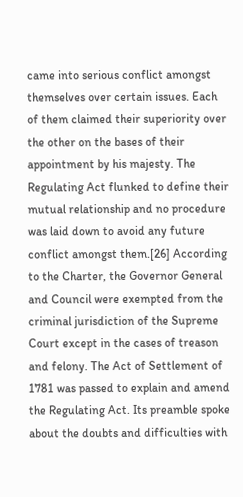came into serious conflict amongst themselves over certain issues. Each of them claimed their superiority over the other on the bases of their appointment by his majesty. The Regulating Act flunked to define their mutual relationship and no procedure was laid down to avoid any future conflict amongst them.[26] According to the Charter, the Governor General and Council were exempted from the criminal jurisdiction of the Supreme Court except in the cases of treason and felony. The Act of Settlement of 1781 was passed to explain and amend the Regulating Act. Its preamble spoke about the doubts and difficulties with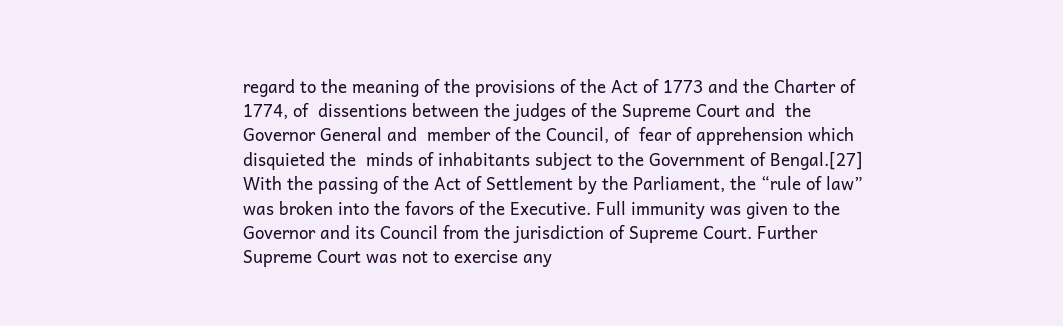regard to the meaning of the provisions of the Act of 1773 and the Charter of 1774, of  dissentions between the judges of the Supreme Court and  the Governor General and  member of the Council, of  fear of apprehension which disquieted the  minds of inhabitants subject to the Government of Bengal.[27] With the passing of the Act of Settlement by the Parliament, the “rule of law” was broken into the favors of the Executive. Full immunity was given to the Governor and its Council from the jurisdiction of Supreme Court. Further Supreme Court was not to exercise any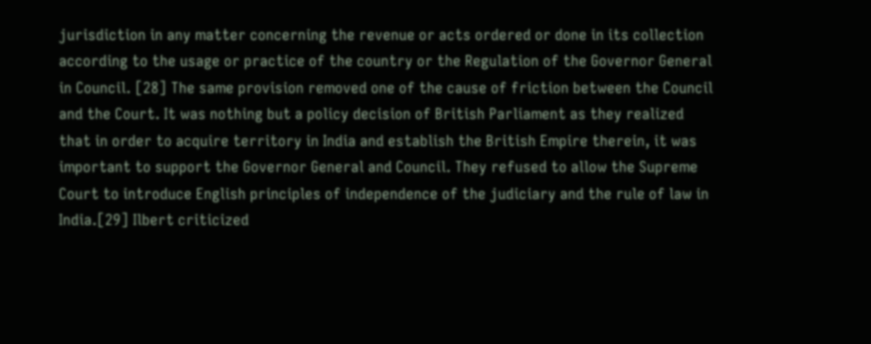jurisdiction in any matter concerning the revenue or acts ordered or done in its collection according to the usage or practice of the country or the Regulation of the Governor General in Council. [28] The same provision removed one of the cause of friction between the Council and the Court. It was nothing but a policy decision of British Parliament as they realized that in order to acquire territory in India and establish the British Empire therein, it was important to support the Governor General and Council. They refused to allow the Supreme Court to introduce English principles of independence of the judiciary and the rule of law in India.[29] Ilbert criticized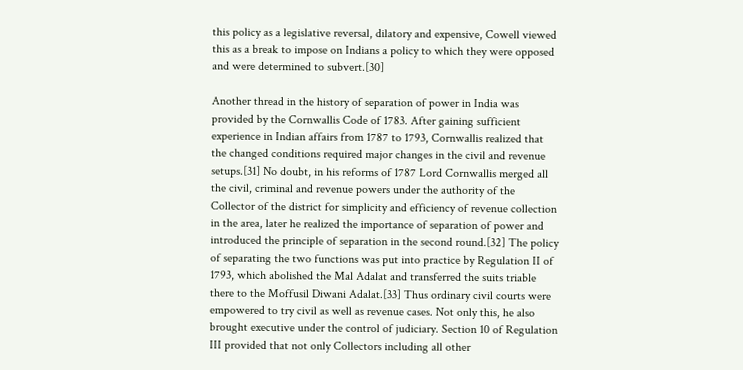this policy as a legislative reversal, dilatory and expensive, Cowell viewed this as a break to impose on Indians a policy to which they were opposed and were determined to subvert.[30]

Another thread in the history of separation of power in India was provided by the Cornwallis Code of 1783. After gaining sufficient experience in Indian affairs from 1787 to 1793, Cornwallis realized that the changed conditions required major changes in the civil and revenue setups.[31] No doubt, in his reforms of 1787 Lord Cornwallis merged all the civil, criminal and revenue powers under the authority of the Collector of the district for simplicity and efficiency of revenue collection in the area, later he realized the importance of separation of power and introduced the principle of separation in the second round.[32] The policy of separating the two functions was put into practice by Regulation II of 1793, which abolished the Mal Adalat and transferred the suits triable there to the Moffusil Diwani Adalat.[33] Thus ordinary civil courts were empowered to try civil as well as revenue cases. Not only this, he also brought executive under the control of judiciary. Section 10 of Regulation III provided that not only Collectors including all other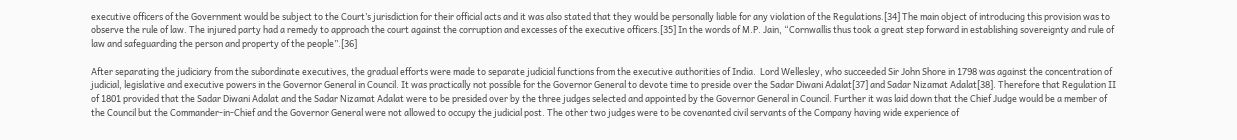executive officers of the Government would be subject to the Court’s jurisdiction for their official acts and it was also stated that they would be personally liable for any violation of the Regulations.[34] The main object of introducing this provision was to observe the rule of law. The injured party had a remedy to approach the court against the corruption and excesses of the executive officers.[35] In the words of M.P. Jain, “Cornwallis thus took a great step forward in establishing sovereignty and rule of law and safeguarding the person and property of the people”.[36]

After separating the judiciary from the subordinate executives, the gradual efforts were made to separate judicial functions from the executive authorities of India.  Lord Wellesley, who succeeded Sir John Shore in 1798 was against the concentration of judicial, legislative and executive powers in the Governor General in Council. It was practically not possible for the Governor General to devote time to preside over the Sadar Diwani Adalat[37] and Sadar Nizamat Adalat[38]. Therefore that Regulation II of 1801 provided that the Sadar Diwani Adalat and the Sadar Nizamat Adalat were to be presided over by the three judges selected and appointed by the Governor General in Council. Further it was laid down that the Chief Judge would be a member of the Council but the Commander-in-Chief and the Governor General were not allowed to occupy the judicial post. The other two judges were to be covenanted civil servants of the Company having wide experience of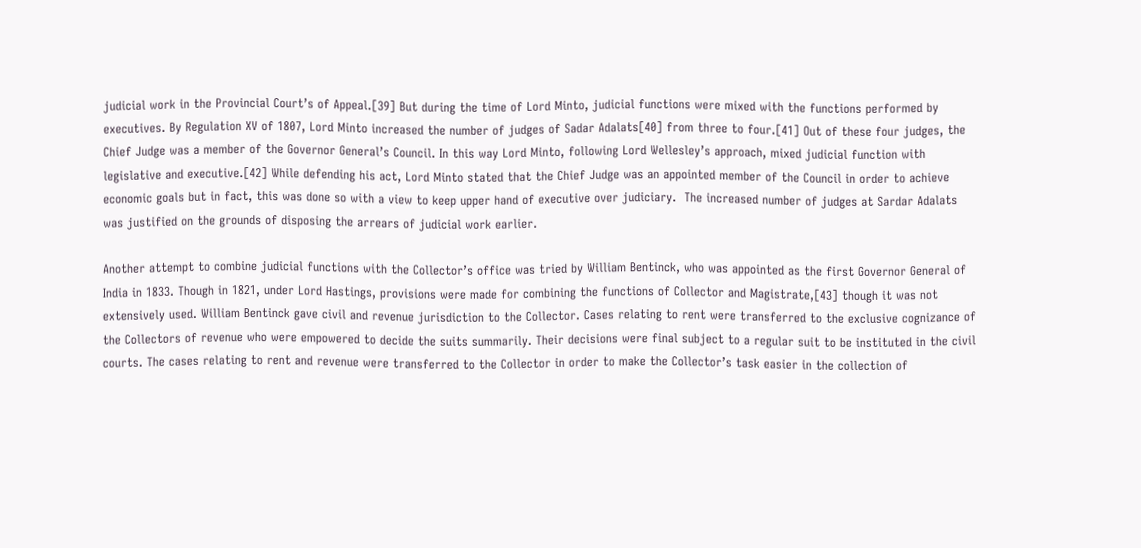judicial work in the Provincial Court’s of Appeal.[39] But during the time of Lord Minto, judicial functions were mixed with the functions performed by executives. By Regulation XV of 1807, Lord Minto increased the number of judges of Sadar Adalats[40] from three to four.[41] Out of these four judges, the Chief Judge was a member of the Governor General’s Council. In this way Lord Minto, following Lord Wellesley’s approach, mixed judicial function with legislative and executive.[42] While defending his act, Lord Minto stated that the Chief Judge was an appointed member of the Council in order to achieve economic goals but in fact, this was done so with a view to keep upper hand of executive over judiciary.  The increased number of judges at Sardar Adalats was justified on the grounds of disposing the arrears of judicial work earlier.

Another attempt to combine judicial functions with the Collector’s office was tried by William Bentinck, who was appointed as the first Governor General of
India in 1833. Though in 1821, under Lord Hastings, provisions were made for combining the functions of Collector and Magistrate,[43] though it was not extensively used. William Bentinck gave civil and revenue jurisdiction to the Collector. Cases relating to rent were transferred to the exclusive cognizance of the Collectors of revenue who were empowered to decide the suits summarily. Their decisions were final subject to a regular suit to be instituted in the civil courts. The cases relating to rent and revenue were transferred to the Collector in order to make the Collector’s task easier in the collection of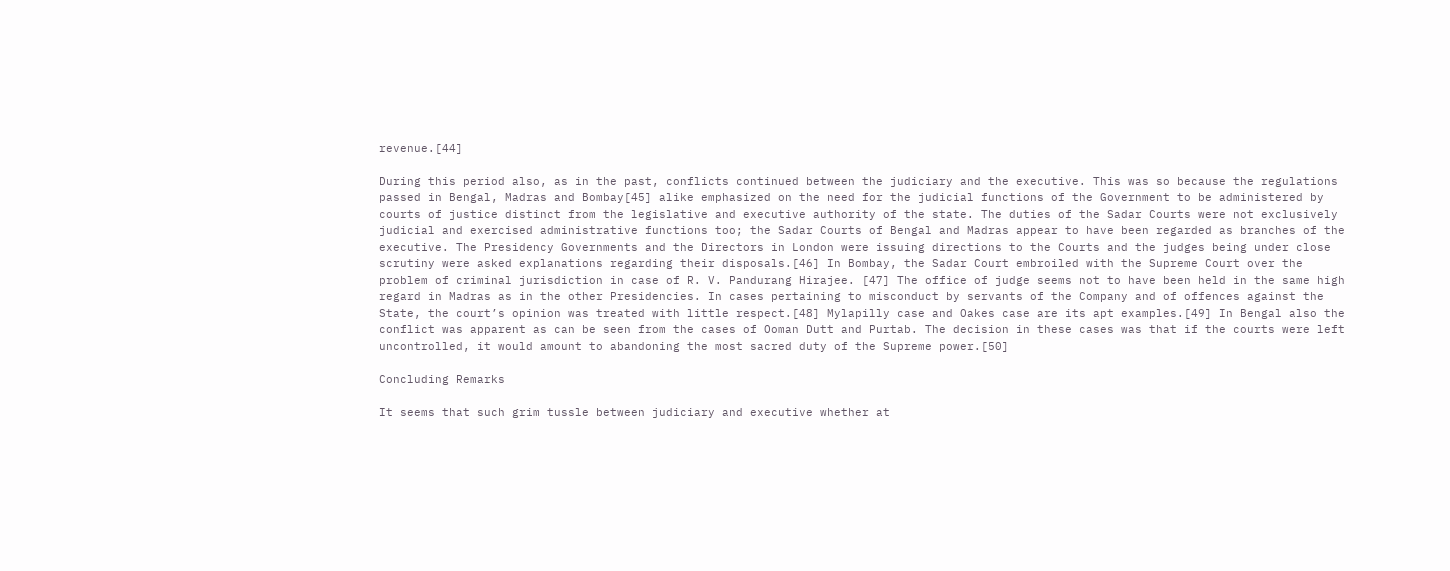revenue.[44]

During this period also, as in the past, conflicts continued between the judiciary and the executive. This was so because the regulations passed in Bengal, Madras and Bombay[45] alike emphasized on the need for the judicial functions of the Government to be administered by courts of justice distinct from the legislative and executive authority of the state. The duties of the Sadar Courts were not exclusively judicial and exercised administrative functions too; the Sadar Courts of Bengal and Madras appear to have been regarded as branches of the executive. The Presidency Governments and the Directors in London were issuing directions to the Courts and the judges being under close scrutiny were asked explanations regarding their disposals.[46] In Bombay, the Sadar Court embroiled with the Supreme Court over the problem of criminal jurisdiction in case of R. V. Pandurang Hirajee. [47] The office of judge seems not to have been held in the same high regard in Madras as in the other Presidencies. In cases pertaining to misconduct by servants of the Company and of offences against the State, the court’s opinion was treated with little respect.[48] Mylapilly case and Oakes case are its apt examples.[49] In Bengal also the conflict was apparent as can be seen from the cases of Ooman Dutt and Purtab. The decision in these cases was that if the courts were left uncontrolled, it would amount to abandoning the most sacred duty of the Supreme power.[50]

Concluding Remarks

It seems that such grim tussle between judiciary and executive whether at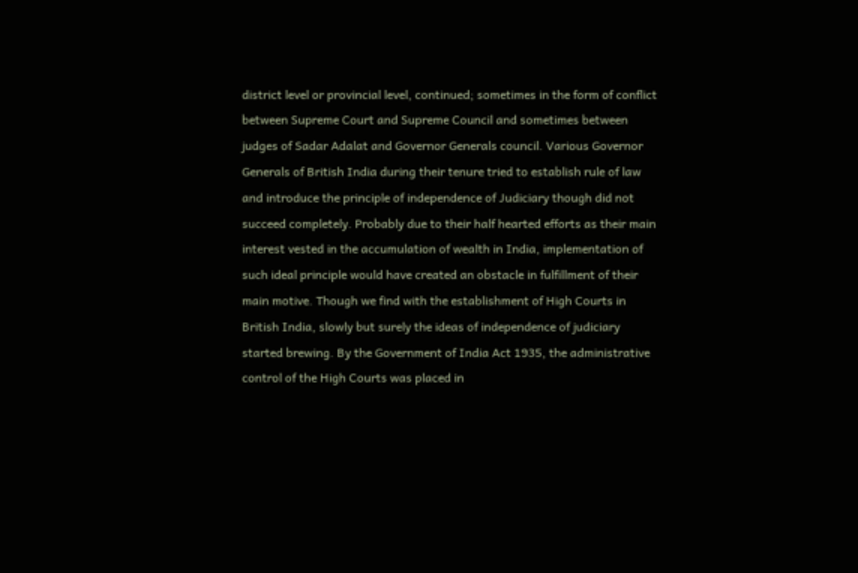district level or provincial level, continued; sometimes in the form of conflict between Supreme Court and Supreme Council and sometimes between judges of Sadar Adalat and Governor Generals council. Various Governor Generals of British India during their tenure tried to establish rule of law and introduce the principle of independence of Judiciary though did not succeed completely. Probably due to their half hearted efforts as their main interest vested in the accumulation of wealth in India, implementation of such ideal principle would have created an obstacle in fulfillment of their main motive. Though we find with the establishment of High Courts in British India, slowly but surely the ideas of independence of judiciary started brewing. By the Government of India Act 1935, the administrative control of the High Courts was placed in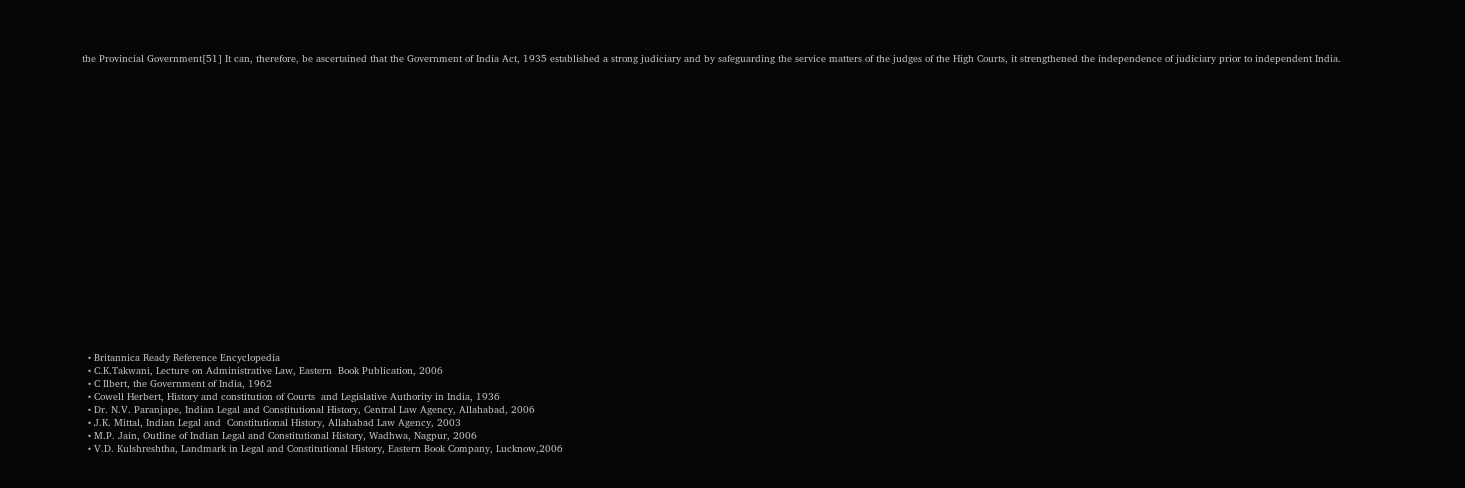the Provincial Government[51] It can, therefore, be ascertained that the Government of India Act, 1935 established a strong judiciary and by safeguarding the service matters of the judges of the High Courts, it strengthened the independence of judiciary prior to independent India.






















  • Britannica Ready Reference Encyclopedia
  • C.K.Takwani, Lecture on Administrative Law, Eastern  Book Publication, 2006
  • C Ilbert, the Government of India, 1962
  • Cowell Herbert, History and constitution of Courts  and Legislative Authority in India, 1936
  • Dr. N.V. Paranjape, Indian Legal and Constitutional History, Central Law Agency, Allahabad, 2006
  • J.K. Mittal, Indian Legal and  Constitutional History, Allahabad Law Agency, 2003
  • M.P. Jain, Outline of Indian Legal and Constitutional History, Wadhwa, Nagpur, 2006
  • V.D. Kulshreshtha, Landmark in Legal and Constitutional History, Eastern Book Company, Lucknow,2006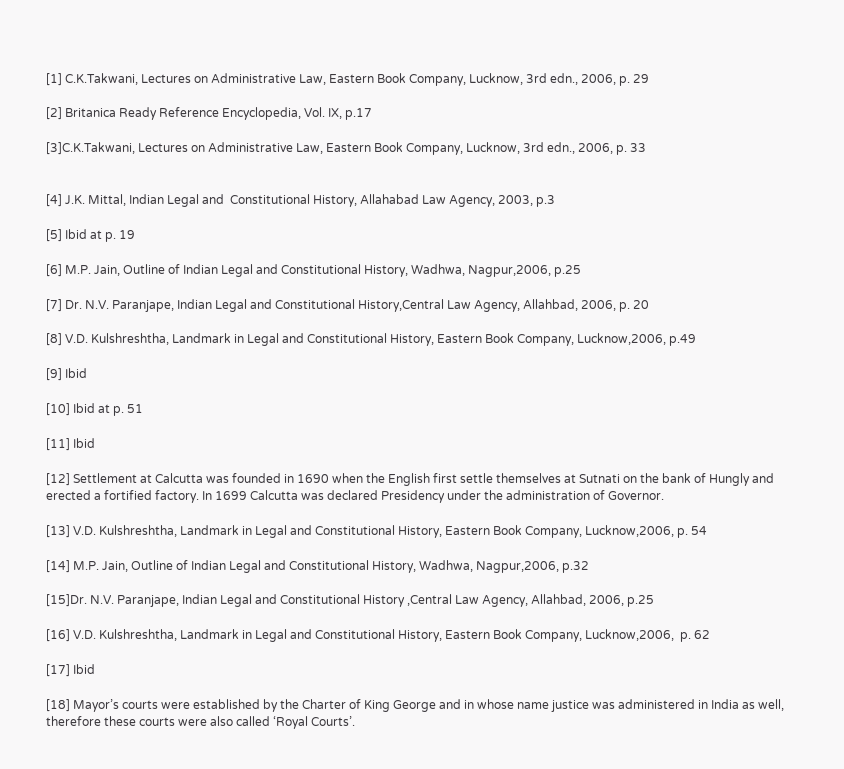[1] C.K.Takwani, Lectures on Administrative Law, Eastern Book Company, Lucknow, 3rd edn., 2006, p. 29

[2] Britanica Ready Reference Encyclopedia, Vol. IX, p.17

[3]C.K.Takwani, Lectures on Administrative Law, Eastern Book Company, Lucknow, 3rd edn., 2006, p. 33


[4] J.K. Mittal, Indian Legal and  Constitutional History, Allahabad Law Agency, 2003, p.3

[5] Ibid at p. 19

[6] M.P. Jain, Outline of Indian Legal and Constitutional History, Wadhwa, Nagpur,2006, p.25

[7] Dr. N.V. Paranjape, Indian Legal and Constitutional History,Central Law Agency, Allahbad, 2006, p. 20

[8] V.D. Kulshreshtha, Landmark in Legal and Constitutional History, Eastern Book Company, Lucknow,2006, p.49

[9] Ibid

[10] Ibid at p. 51

[11] Ibid

[12] Settlement at Calcutta was founded in 1690 when the English first settle themselves at Sutnati on the bank of Hungly and erected a fortified factory. In 1699 Calcutta was declared Presidency under the administration of Governor.

[13] V.D. Kulshreshtha, Landmark in Legal and Constitutional History, Eastern Book Company, Lucknow,2006, p. 54

[14] M.P. Jain, Outline of Indian Legal and Constitutional History, Wadhwa, Nagpur,2006, p.32

[15]Dr. N.V. Paranjape, Indian Legal and Constitutional History ,Central Law Agency, Allahbad, 2006, p.25

[16] V.D. Kulshreshtha, Landmark in Legal and Constitutional History, Eastern Book Company, Lucknow,2006,  p. 62

[17] Ibid

[18] Mayor’s courts were established by the Charter of King George and in whose name justice was administered in India as well, therefore these courts were also called ‘Royal Courts’.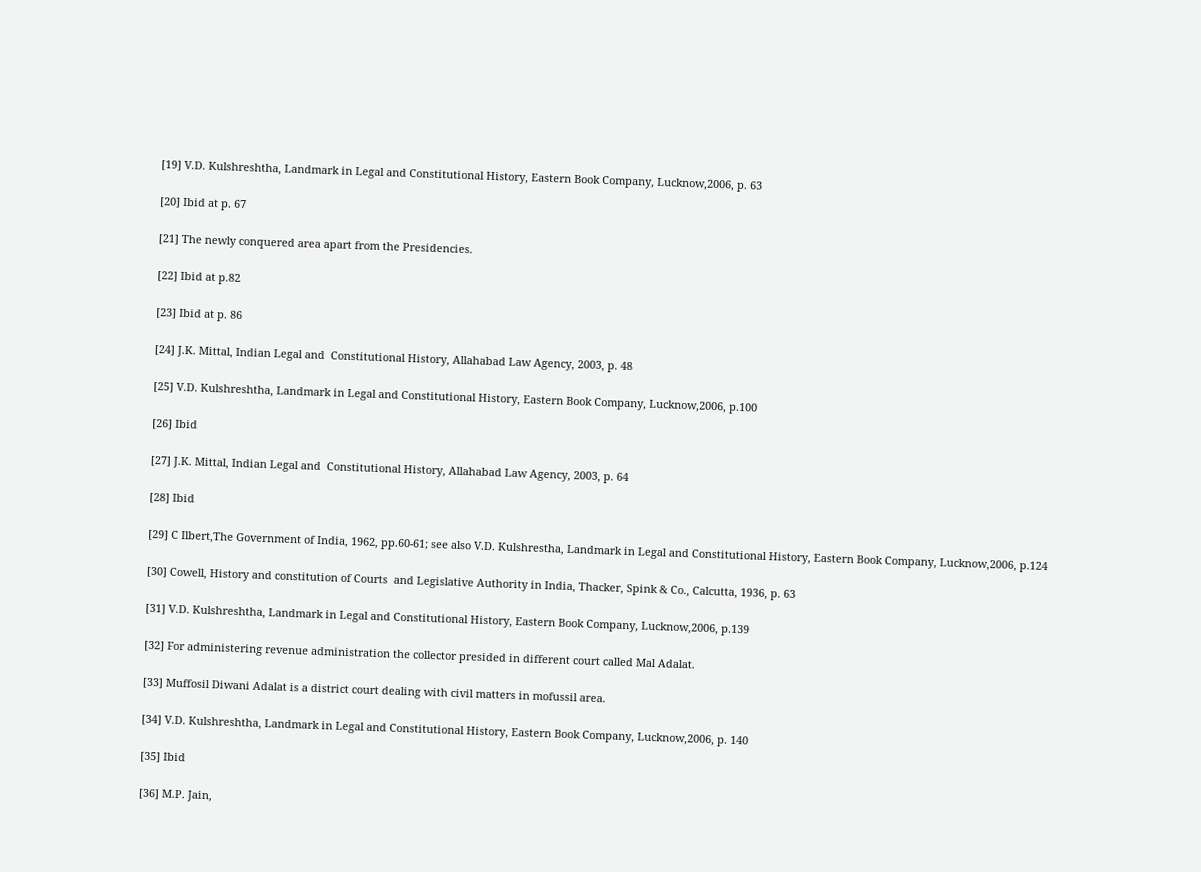[19] V.D. Kulshreshtha, Landmark in Legal and Constitutional History, Eastern Book Company, Lucknow,2006, p. 63

[20] Ibid at p. 67

[21] The newly conquered area apart from the Presidencies.

[22] Ibid at p.82

[23] Ibid at p. 86

[24] J.K. Mittal, Indian Legal and  Constitutional History, Allahabad Law Agency, 2003, p. 48

[25] V.D. Kulshreshtha, Landmark in Legal and Constitutional History, Eastern Book Company, Lucknow,2006, p.100

[26] Ibid

[27] J.K. Mittal, Indian Legal and  Constitutional History, Allahabad Law Agency, 2003, p. 64

[28] Ibid

[29] C Ilbert,The Government of India, 1962, pp.60-61; see also V.D. Kulshrestha, Landmark in Legal and Constitutional History, Eastern Book Company, Lucknow,2006, p.124

[30] Cowell, History and constitution of Courts  and Legislative Authority in India, Thacker, Spink & Co., Calcutta, 1936, p. 63

[31] V.D. Kulshreshtha, Landmark in Legal and Constitutional History, Eastern Book Company, Lucknow,2006, p.139

[32] For administering revenue administration the collector presided in different court called Mal Adalat.

[33] Muffosil Diwani Adalat is a district court dealing with civil matters in mofussil area.

[34] V.D. Kulshreshtha, Landmark in Legal and Constitutional History, Eastern Book Company, Lucknow,2006, p. 140

[35] Ibid

[36] M.P. Jain,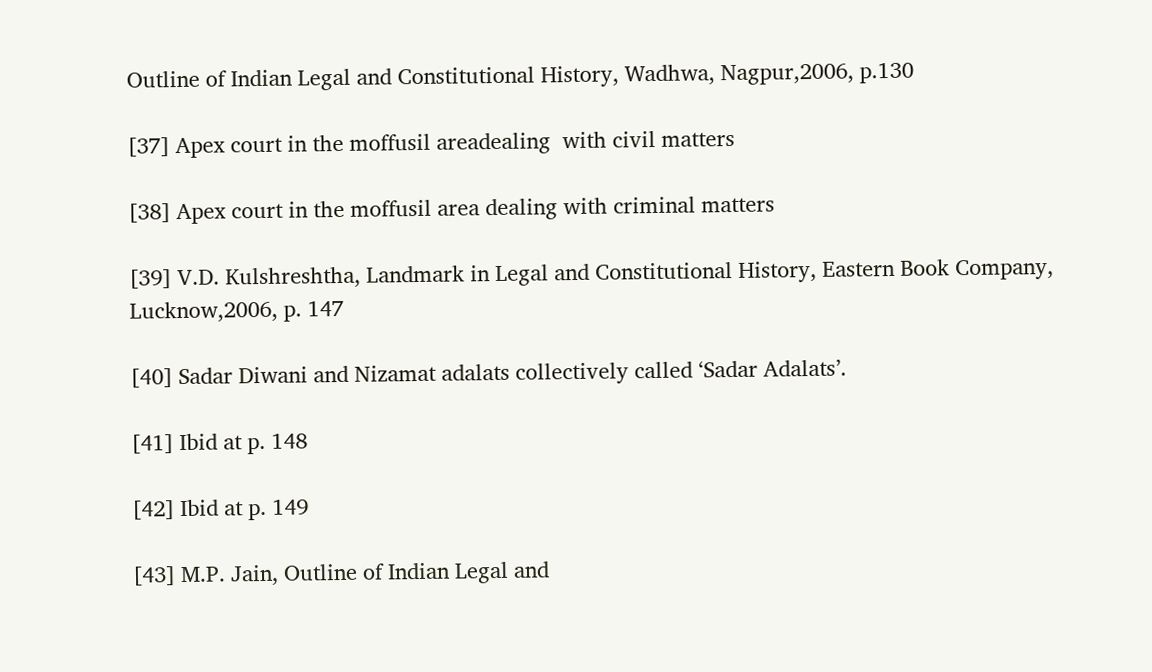Outline of Indian Legal and Constitutional History, Wadhwa, Nagpur,2006, p.130

[37] Apex court in the moffusil areadealing  with civil matters

[38] Apex court in the moffusil area dealing with criminal matters

[39] V.D. Kulshreshtha, Landmark in Legal and Constitutional History, Eastern Book Company, Lucknow,2006, p. 147

[40] Sadar Diwani and Nizamat adalats collectively called ‘Sadar Adalats’.

[41] Ibid at p. 148

[42] Ibid at p. 149

[43] M.P. Jain, Outline of Indian Legal and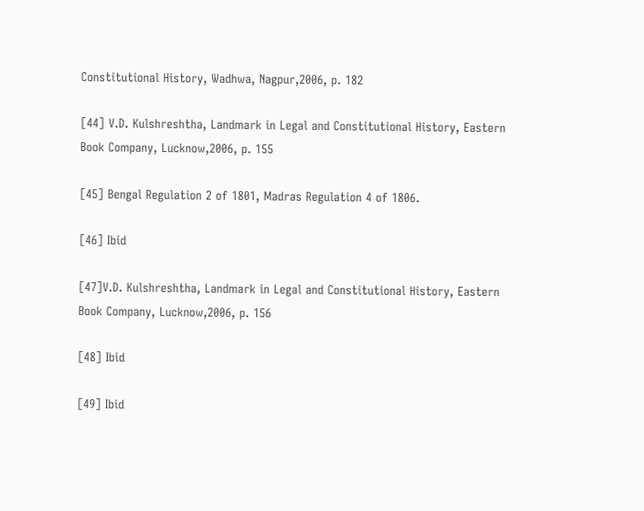Constitutional History, Wadhwa, Nagpur,2006, p. 182

[44] V.D. Kulshreshtha, Landmark in Legal and Constitutional History, Eastern Book Company, Lucknow,2006, p. 155

[45] Bengal Regulation 2 of 1801, Madras Regulation 4 of 1806.

[46] Ibid

[47]V.D. Kulshreshtha, Landmark in Legal and Constitutional History, Eastern Book Company, Lucknow,2006, p. 156

[48] Ibid

[49] Ibid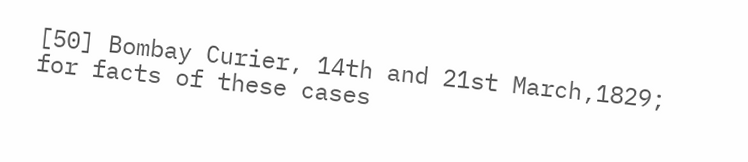[50] Bombay Curier, 14th and 21st March,1829; for facts of these cases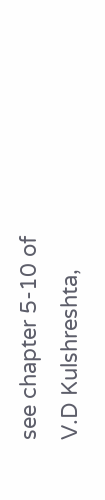see chapter 5-10 of  V.D Kulshreshta,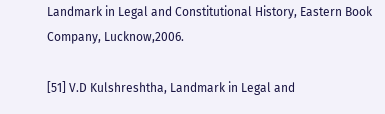Landmark in Legal and Constitutional History, Eastern Book Company, Lucknow,2006.

[51] V.D Kulshreshtha, Landmark in Legal and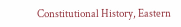Constitutional History, Eastern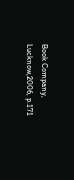Book Company, Lucknow,2006, p.171